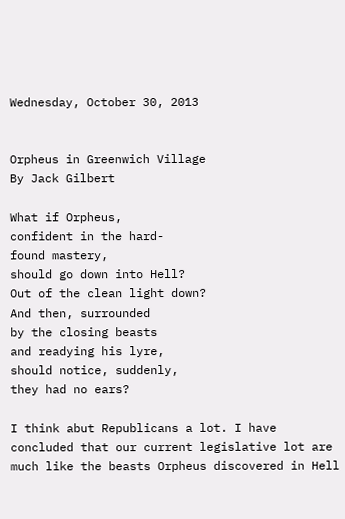Wednesday, October 30, 2013


Orpheus in Greenwich Village
By Jack Gilbert

What if Orpheus,
confident in the hard-
found mastery,
should go down into Hell?
Out of the clean light down?
And then, surrounded
by the closing beasts
and readying his lyre,
should notice, suddenly,
they had no ears?

I think abut Republicans a lot. I have concluded that our current legislative lot are much like the beasts Orpheus discovered in Hell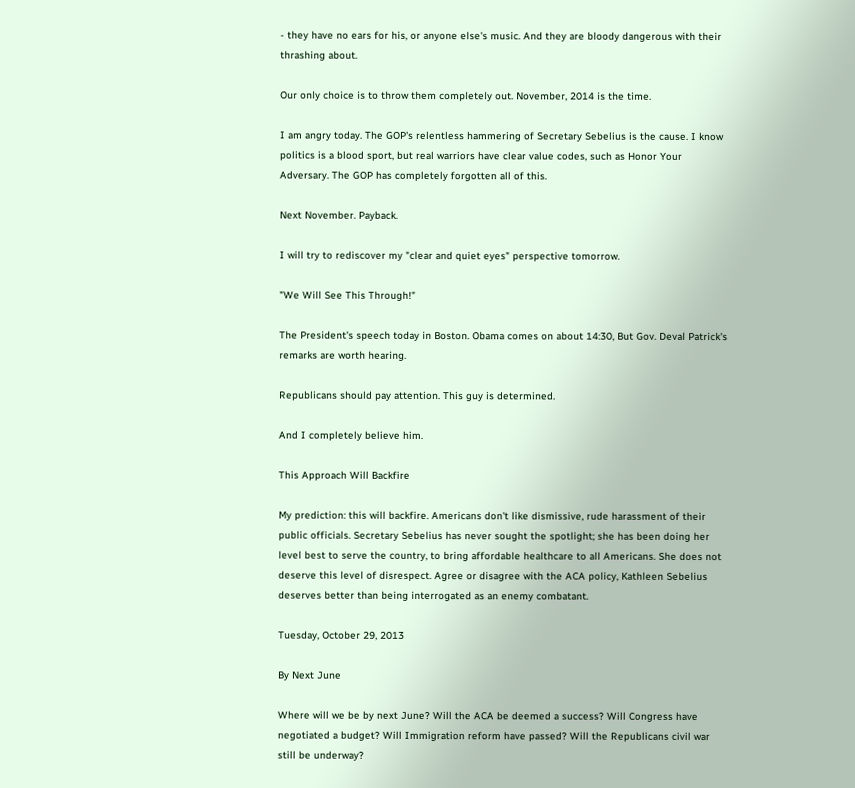- they have no ears for his, or anyone else's music. And they are bloody dangerous with their thrashing about.

Our only choice is to throw them completely out. November, 2014 is the time.

I am angry today. The GOP's relentless hammering of Secretary Sebelius is the cause. I know politics is a blood sport, but real warriors have clear value codes, such as Honor Your Adversary. The GOP has completely forgotten all of this.

Next November. Payback.

I will try to rediscover my "clear and quiet eyes" perspective tomorrow.

"We Will See This Through!"

The President's speech today in Boston. Obama comes on about 14:30, But Gov. Deval Patrick's remarks are worth hearing.

Republicans should pay attention. This guy is determined.

And I completely believe him.

This Approach Will Backfire

My prediction: this will backfire. Americans don't like dismissive, rude harassment of their public officials. Secretary Sebelius has never sought the spotlight; she has been doing her level best to serve the country, to bring affordable healthcare to all Americans. She does not deserve this level of disrespect. Agree or disagree with the ACA policy, Kathleen Sebelius deserves better than being interrogated as an enemy combatant.

Tuesday, October 29, 2013

By Next June

Where will we be by next June? Will the ACA be deemed a success? Will Congress have negotiated a budget? Will Immigration reform have passed? Will the Republicans civil war still be underway?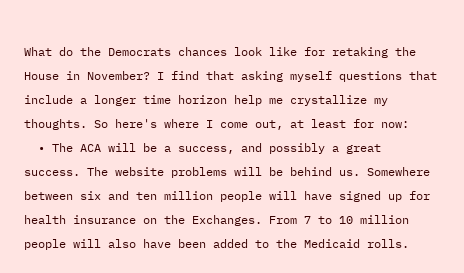What do the Democrats chances look like for retaking the House in November? I find that asking myself questions that include a longer time horizon help me crystallize my thoughts. So here's where I come out, at least for now:
  • The ACA will be a success, and possibly a great success. The website problems will be behind us. Somewhere between six and ten million people will have signed up for health insurance on the Exchanges. From 7 to 10 million people will also have been added to the Medicaid rolls.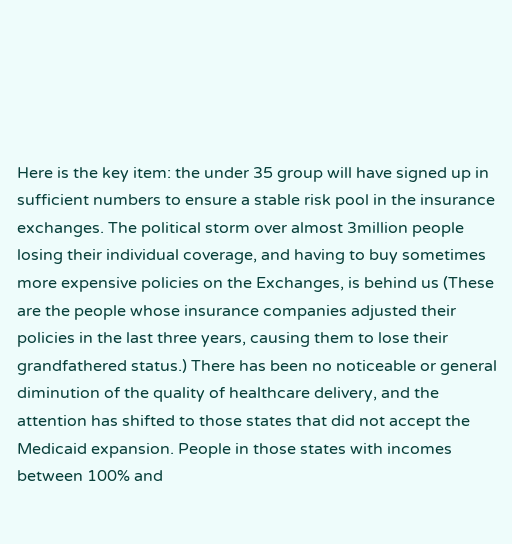Here is the key item: the under 35 group will have signed up in sufficient numbers to ensure a stable risk pool in the insurance exchanges. The political storm over almost 3million people losing their individual coverage, and having to buy sometimes more expensive policies on the Exchanges, is behind us (These are the people whose insurance companies adjusted their policies in the last three years, causing them to lose their grandfathered status.) There has been no noticeable or general diminution of the quality of healthcare delivery, and the attention has shifted to those states that did not accept the Medicaid expansion. People in those states with incomes between 100% and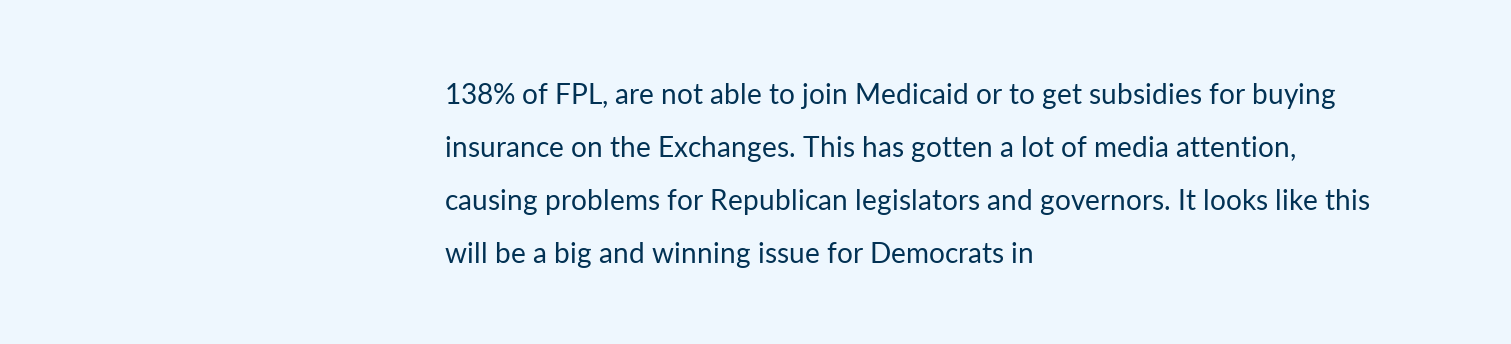138% of FPL, are not able to join Medicaid or to get subsidies for buying insurance on the Exchanges. This has gotten a lot of media attention, causing problems for Republican legislators and governors. It looks like this will be a big and winning issue for Democrats in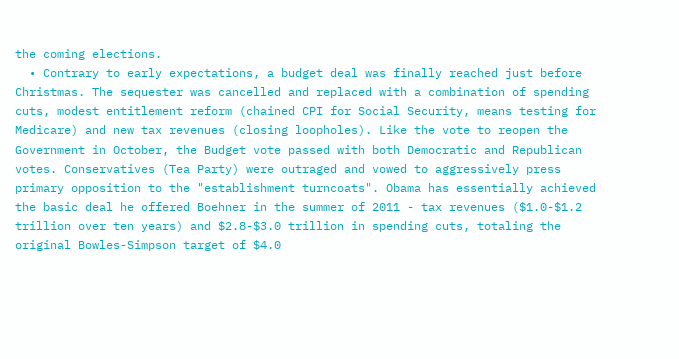the coming elections.
  • Contrary to early expectations, a budget deal was finally reached just before Christmas. The sequester was cancelled and replaced with a combination of spending cuts, modest entitlement reform (chained CPI for Social Security, means testing for Medicare) and new tax revenues (closing loopholes). Like the vote to reopen the Government in October, the Budget vote passed with both Democratic and Republican votes. Conservatives (Tea Party) were outraged and vowed to aggressively press primary opposition to the "establishment turncoats". Obama has essentially achieved the basic deal he offered Boehner in the summer of 2011 - tax revenues ($1.0-$1.2 trillion over ten years) and $2.8-$3.0 trillion in spending cuts, totaling the original Bowles-Simpson target of $4.0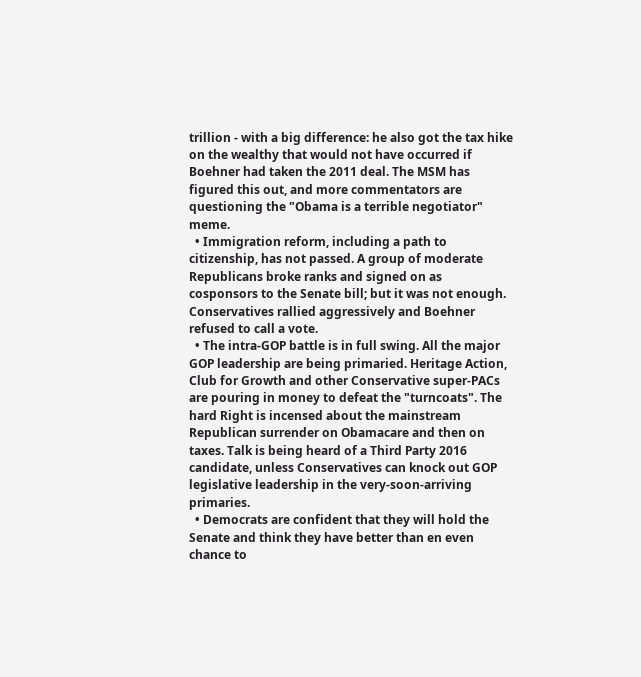trillion - with a big difference: he also got the tax hike on the wealthy that would not have occurred if Boehner had taken the 2011 deal. The MSM has figured this out, and more commentators are questioning the "Obama is a terrible negotiator" meme.
  • Immigration reform, including a path to citizenship, has not passed. A group of moderate Republicans broke ranks and signed on as cosponsors to the Senate bill; but it was not enough. Conservatives rallied aggressively and Boehner refused to call a vote.
  • The intra-GOP battle is in full swing. All the major GOP leadership are being primaried. Heritage Action, Club for Growth and other Conservative super-PACs are pouring in money to defeat the "turncoats". The hard Right is incensed about the mainstream Republican surrender on Obamacare and then on taxes. Talk is being heard of a Third Party 2016 candidate, unless Conservatives can knock out GOP legislative leadership in the very-soon-arriving primaries.
  • Democrats are confident that they will hold the Senate and think they have better than en even chance to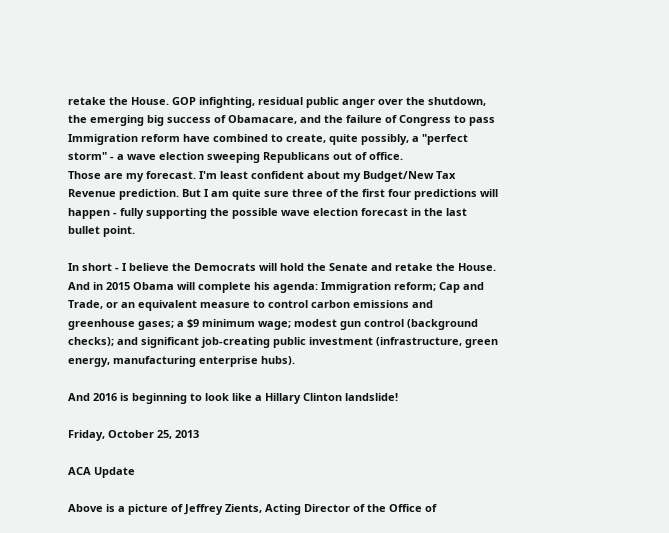retake the House. GOP infighting, residual public anger over the shutdown, the emerging big success of Obamacare, and the failure of Congress to pass Immigration reform have combined to create, quite possibly, a "perfect storm" - a wave election sweeping Republicans out of office.
Those are my forecast. I'm least confident about my Budget/New Tax Revenue prediction. But I am quite sure three of the first four predictions will happen - fully supporting the possible wave election forecast in the last bullet point.

In short - I believe the Democrats will hold the Senate and retake the House. And in 2015 Obama will complete his agenda: Immigration reform; Cap and Trade, or an equivalent measure to control carbon emissions and greenhouse gases; a $9 minimum wage; modest gun control (background checks); and significant job-creating public investment (infrastructure, green energy, manufacturing enterprise hubs).

And 2016 is beginning to look like a Hillary Clinton landslide!

Friday, October 25, 2013

ACA Update

Above is a picture of Jeffrey Zients, Acting Director of the Office of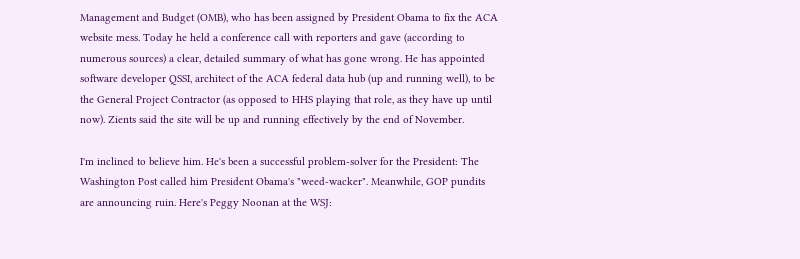Management and Budget (OMB), who has been assigned by President Obama to fix the ACA website mess. Today he held a conference call with reporters and gave (according to numerous sources) a clear, detailed summary of what has gone wrong. He has appointed software developer QSSI, architect of the ACA federal data hub (up and running well), to be the General Project Contractor (as opposed to HHS playing that role, as they have up until now). Zients said the site will be up and running effectively by the end of November.

I'm inclined to believe him. He's been a successful problem-solver for the President: The Washington Post called him President Obama's "weed-wacker". Meanwhile, GOP pundits are announcing ruin. Here's Peggy Noonan at the WSJ: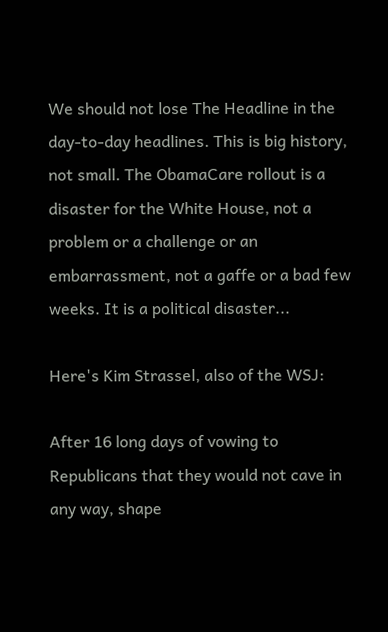We should not lose The Headline in the day-to-day headlines. This is big history, not small. The ObamaCare rollout is a disaster for the White House, not a problem or a challenge or an embarrassment, not a gaffe or a bad few weeks. It is a political disaster...

Here's Kim Strassel, also of the WSJ:

After 16 long days of vowing to Republicans that they would not cave in any way, shape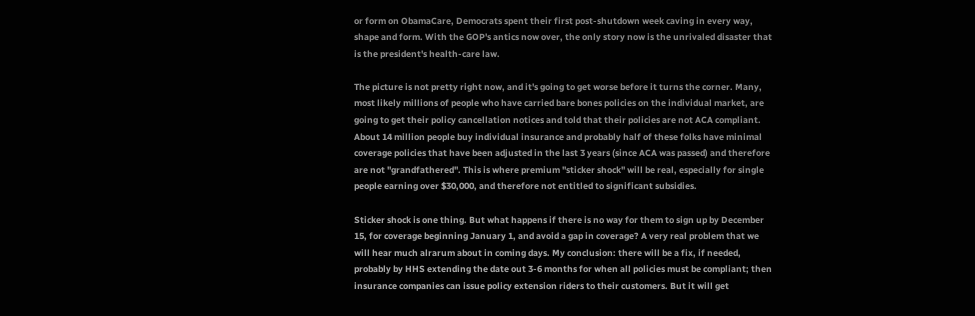or form on ObamaCare, Democrats spent their first post-shutdown week caving in every way, shape and form. With the GOP's antics now over, the only story now is the unrivaled disaster that is the president's health-care law.

The picture is not pretty right now, and it's going to get worse before it turns the corner. Many, most likely millions of people who have carried bare bones policies on the individual market, are going to get their policy cancellation notices and told that their policies are not ACA compliant. About 14 million people buy individual insurance and probably half of these folks have minimal coverage policies that have been adjusted in the last 3 years (since ACA was passed) and therefore are not "grandfathered". This is where premium "sticker shock" will be real, especially for single people earning over $30,000, and therefore not entitled to significant subsidies.

Sticker shock is one thing. But what happens if there is no way for them to sign up by December 15, for coverage beginning January 1, and avoid a gap in coverage? A very real problem that we will hear much alrarum about in coming days. My conclusion: there will be a fix, if needed, probably by HHS extending the date out 3-6 months for when all policies must be compliant; then insurance companies can issue policy extension riders to their customers. But it will get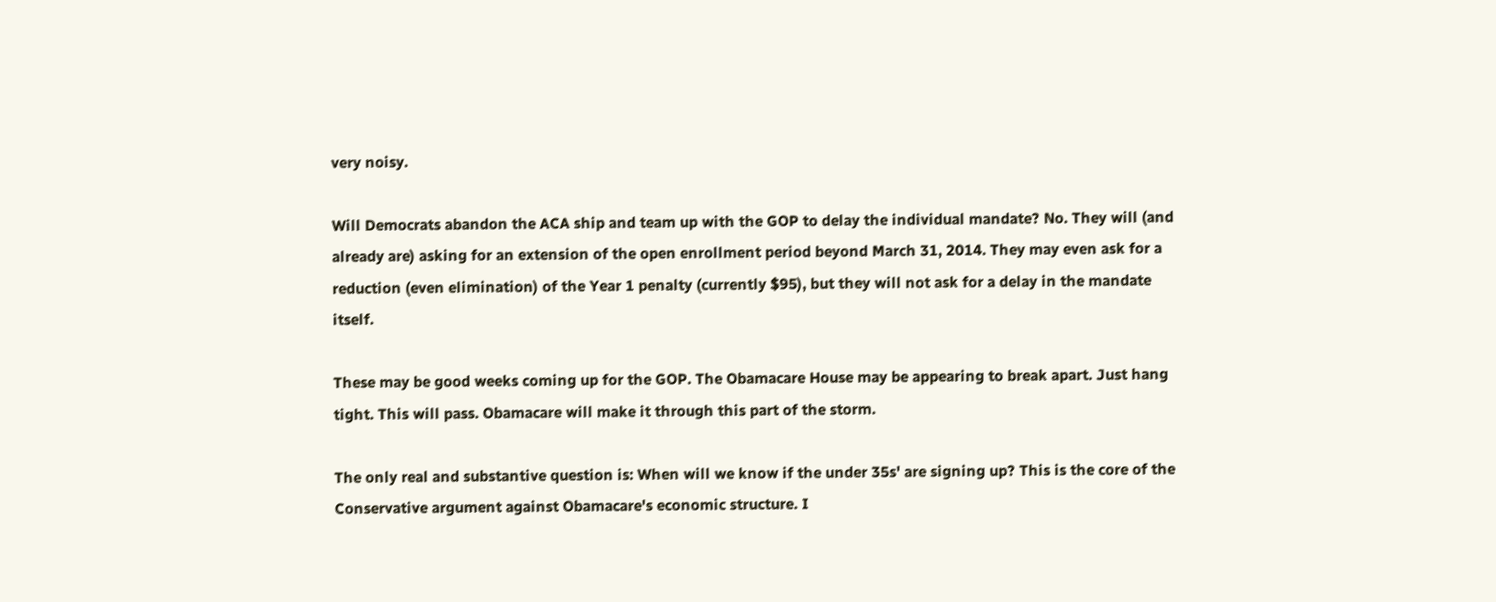very noisy.

Will Democrats abandon the ACA ship and team up with the GOP to delay the individual mandate? No. They will (and already are) asking for an extension of the open enrollment period beyond March 31, 2014. They may even ask for a reduction (even elimination) of the Year 1 penalty (currently $95), but they will not ask for a delay in the mandate itself.

These may be good weeks coming up for the GOP. The Obamacare House may be appearing to break apart. Just hang tight. This will pass. Obamacare will make it through this part of the storm.

The only real and substantive question is: When will we know if the under 35s' are signing up? This is the core of the Conservative argument against Obamacare's economic structure. I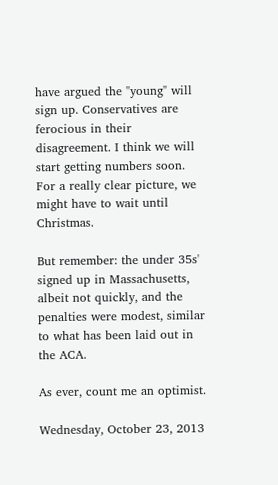have argued the "young" will sign up. Conservatives are ferocious in their disagreement. I think we will start getting numbers soon. For a really clear picture, we might have to wait until Christmas.

But remember: the under 35s' signed up in Massachusetts, albeit not quickly, and the penalties were modest, similar to what has been laid out in the ACA.

As ever, count me an optimist.

Wednesday, October 23, 2013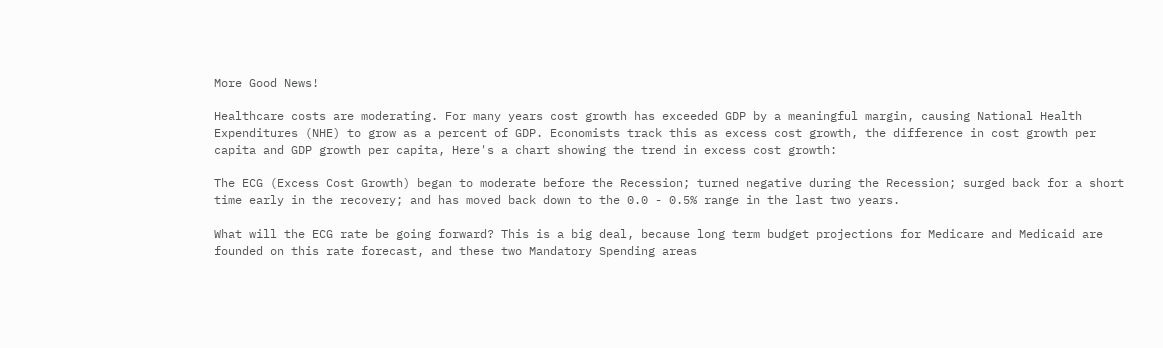More Good News!

Healthcare costs are moderating. For many years cost growth has exceeded GDP by a meaningful margin, causing National Health Expenditures (NHE) to grow as a percent of GDP. Economists track this as excess cost growth, the difference in cost growth per capita and GDP growth per capita, Here's a chart showing the trend in excess cost growth:

The ECG (Excess Cost Growth) began to moderate before the Recession; turned negative during the Recession; surged back for a short time early in the recovery; and has moved back down to the 0.0 - 0.5% range in the last two years.

What will the ECG rate be going forward? This is a big deal, because long term budget projections for Medicare and Medicaid are founded on this rate forecast, and these two Mandatory Spending areas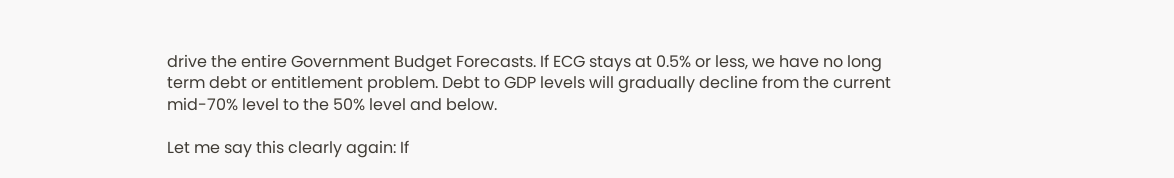drive the entire Government Budget Forecasts. If ECG stays at 0.5% or less, we have no long term debt or entitlement problem. Debt to GDP levels will gradually decline from the current mid-70% level to the 50% level and below.

Let me say this clearly again: If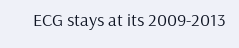ECG stays at its 2009-2013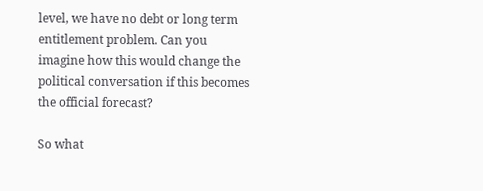level, we have no debt or long term entitlement problem. Can you imagine how this would change the political conversation if this becomes the official forecast?

So what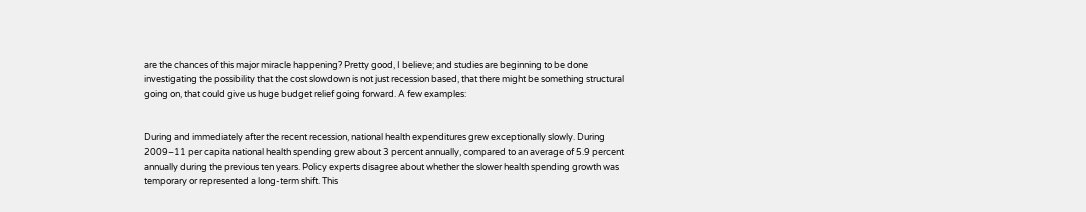are the chances of this major miracle happening? Pretty good, I believe; and studies are beginning to be done investigating the possibility that the cost slowdown is not just recession based, that there might be something structural going on, that could give us huge budget relief going forward. A few examples:


During and immediately after the recent recession, national health expenditures grew exceptionally slowly. During 2009–11 per capita national health spending grew about 3 percent annually, compared to an average of 5.9 percent annually during the previous ten years. Policy experts disagree about whether the slower health spending growth was temporary or represented a long-term shift. This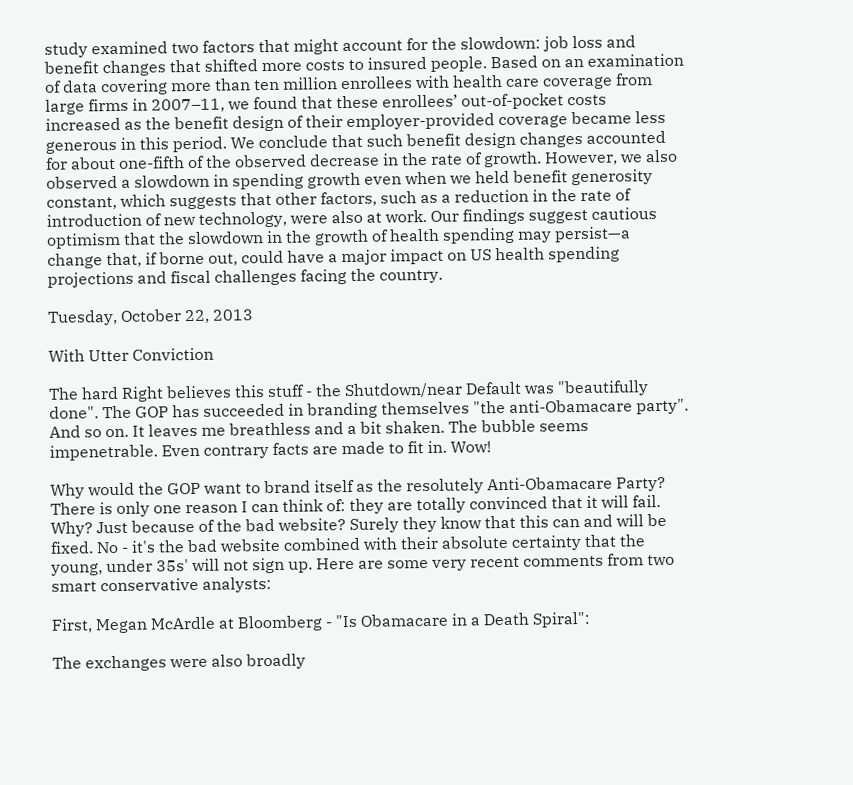study examined two factors that might account for the slowdown: job loss and benefit changes that shifted more costs to insured people. Based on an examination of data covering more than ten million enrollees with health care coverage from large firms in 2007–11, we found that these enrollees’ out-of-pocket costs increased as the benefit design of their employer-provided coverage became less generous in this period. We conclude that such benefit design changes accounted for about one-fifth of the observed decrease in the rate of growth. However, we also observed a slowdown in spending growth even when we held benefit generosity constant, which suggests that other factors, such as a reduction in the rate of introduction of new technology, were also at work. Our findings suggest cautious optimism that the slowdown in the growth of health spending may persist—a change that, if borne out, could have a major impact on US health spending projections and fiscal challenges facing the country.

Tuesday, October 22, 2013

With Utter Conviction

The hard Right believes this stuff - the Shutdown/near Default was "beautifully done". The GOP has succeeded in branding themselves "the anti-Obamacare party". And so on. It leaves me breathless and a bit shaken. The bubble seems impenetrable. Even contrary facts are made to fit in. Wow!

Why would the GOP want to brand itself as the resolutely Anti-Obamacare Party? There is only one reason I can think of: they are totally convinced that it will fail. Why? Just because of the bad website? Surely they know that this can and will be fixed. No - it's the bad website combined with their absolute certainty that the young, under 35s' will not sign up. Here are some very recent comments from two smart conservative analysts:

First, Megan McArdle at Bloomberg - "Is Obamacare in a Death Spiral":

The exchanges were also broadly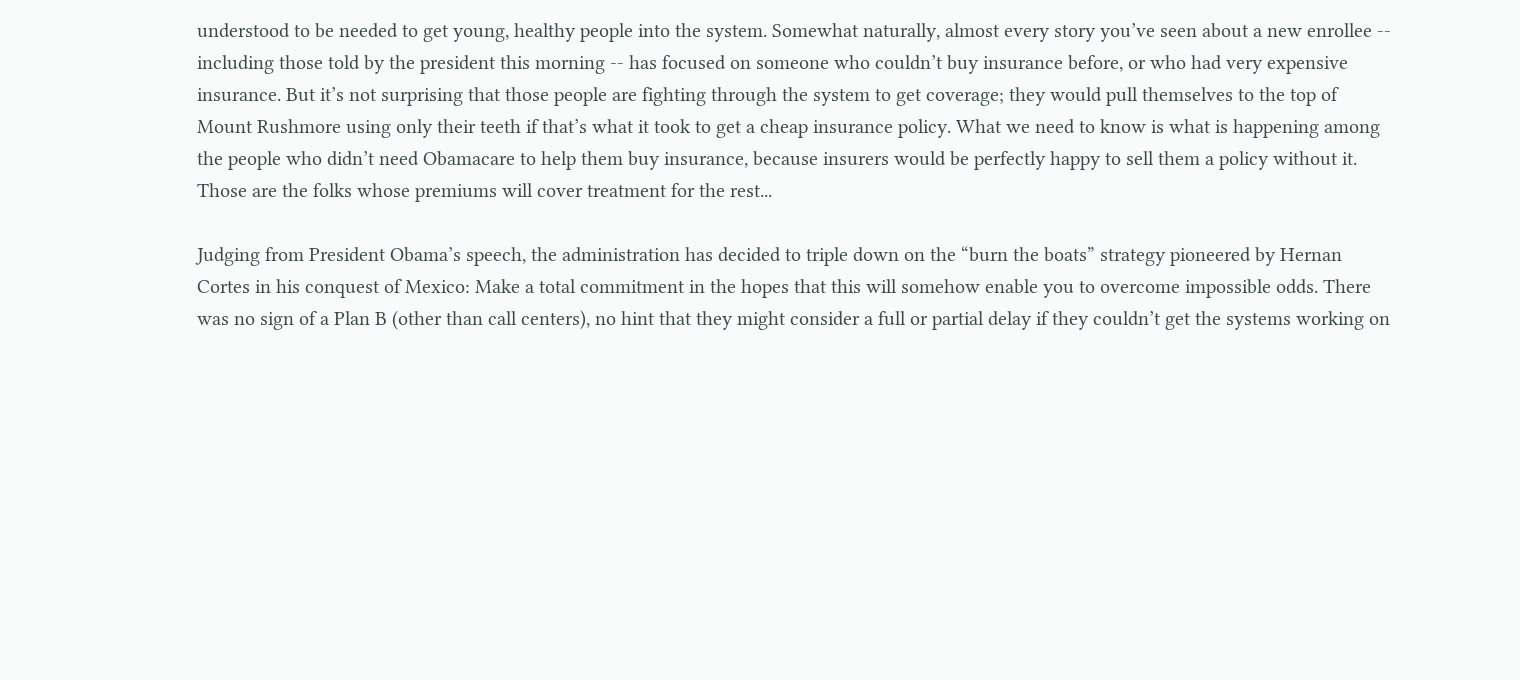understood to be needed to get young, healthy people into the system. Somewhat naturally, almost every story you’ve seen about a new enrollee -- including those told by the president this morning -- has focused on someone who couldn’t buy insurance before, or who had very expensive insurance. But it’s not surprising that those people are fighting through the system to get coverage; they would pull themselves to the top of Mount Rushmore using only their teeth if that’s what it took to get a cheap insurance policy. What we need to know is what is happening among the people who didn’t need Obamacare to help them buy insurance, because insurers would be perfectly happy to sell them a policy without it. Those are the folks whose premiums will cover treatment for the rest...

Judging from President Obama’s speech, the administration has decided to triple down on the “burn the boats” strategy pioneered by Hernan Cortes in his conquest of Mexico: Make a total commitment in the hopes that this will somehow enable you to overcome impossible odds. There was no sign of a Plan B (other than call centers), no hint that they might consider a full or partial delay if they couldn’t get the systems working on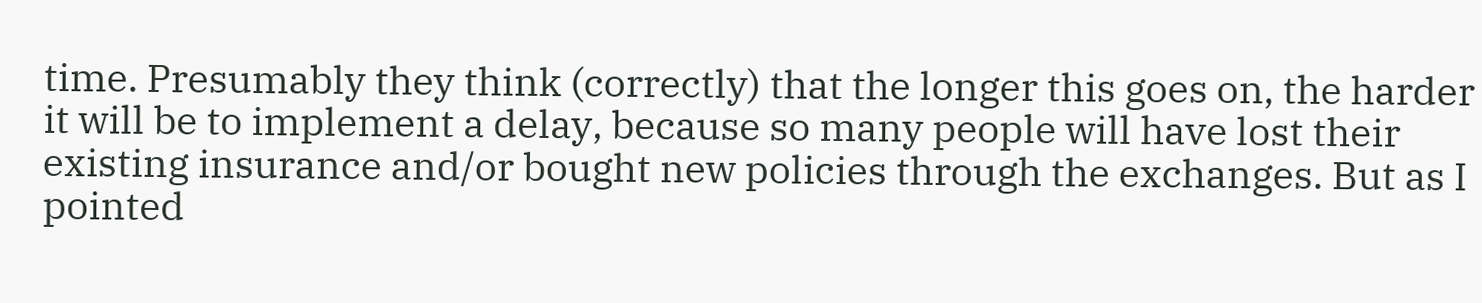time. Presumably they think (correctly) that the longer this goes on, the harder it will be to implement a delay, because so many people will have lost their existing insurance and/or bought new policies through the exchanges. But as I pointed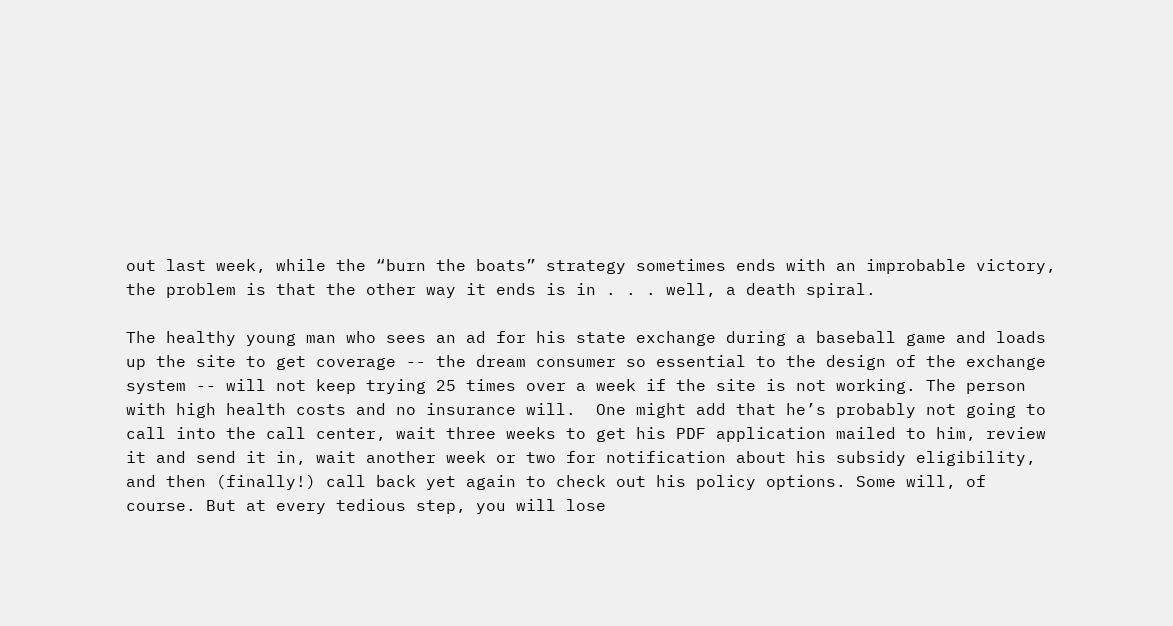out last week, while the “burn the boats” strategy sometimes ends with an improbable victory, the problem is that the other way it ends is in . . . well, a death spiral.

The healthy young man who sees an ad for his state exchange during a baseball game and loads up the site to get coverage -- the dream consumer so essential to the design of the exchange system -- will not keep trying 25 times over a week if the site is not working. The person with high health costs and no insurance will.  One might add that he’s probably not going to call into the call center, wait three weeks to get his PDF application mailed to him, review it and send it in, wait another week or two for notification about his subsidy eligibility, and then (finally!) call back yet again to check out his policy options. Some will, of course. But at every tedious step, you will lose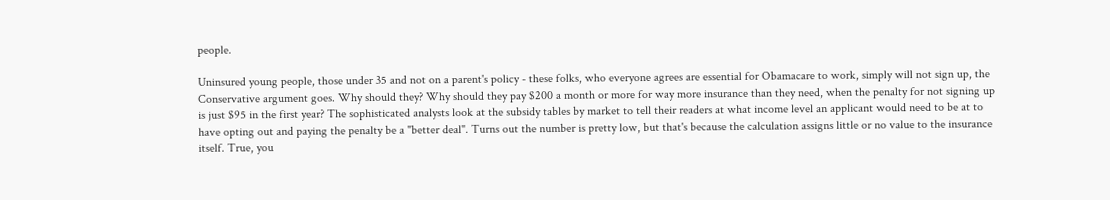people.

Uninsured young people, those under 35 and not on a parent's policy - these folks, who everyone agrees are essential for Obamacare to work, simply will not sign up, the Conservative argument goes. Why should they? Why should they pay $200 a month or more for way more insurance than they need, when the penalty for not signing up is just $95 in the first year? The sophisticated analysts look at the subsidy tables by market to tell their readers at what income level an applicant would need to be at to have opting out and paying the penalty be a "better deal". Turns out the number is pretty low, but that's because the calculation assigns little or no value to the insurance itself. True, you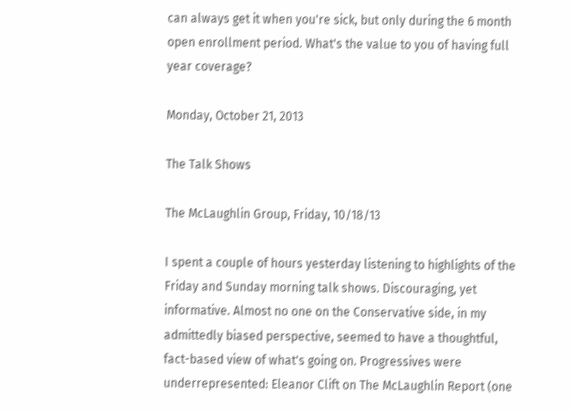can always get it when you're sick, but only during the 6 month open enrollment period. What's the value to you of having full year coverage?

Monday, October 21, 2013

The Talk Shows

The McLaughlin Group, Friday, 10/18/13

I spent a couple of hours yesterday listening to highlights of the Friday and Sunday morning talk shows. Discouraging, yet informative. Almost no one on the Conservative side, in my admittedly biased perspective, seemed to have a thoughtful, fact-based view of what's going on. Progressives were underrepresented: Eleanor Clift on The McLaughlin Report (one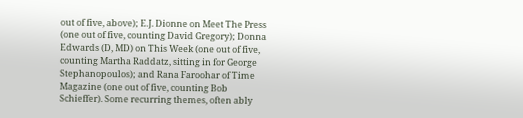out of five, above); E.J. Dionne on Meet The Press (one out of five, counting David Gregory); Donna Edwards (D, MD) on This Week (one out of five, counting Martha Raddatz, sitting in for George Stephanopoulos); and Rana Faroohar of Time Magazine (one out of five, counting Bob Schieffer). Some recurring themes, often ably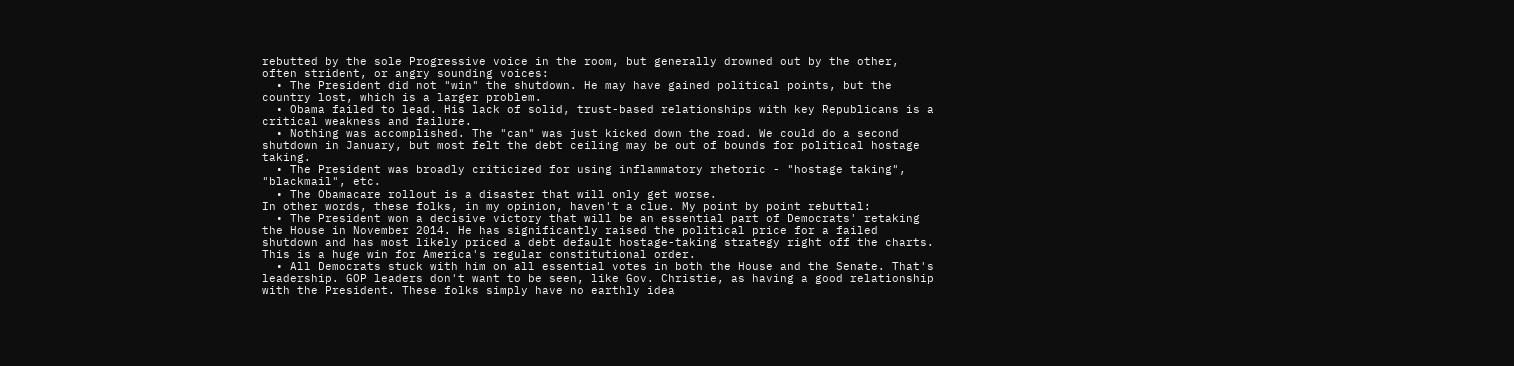rebutted by the sole Progressive voice in the room, but generally drowned out by the other, often strident, or angry sounding voices:
  • The President did not "win" the shutdown. He may have gained political points, but the country lost, which is a larger problem.
  • Obama failed to lead. His lack of solid, trust-based relationships with key Republicans is a critical weakness and failure.
  • Nothing was accomplished. The "can" was just kicked down the road. We could do a second shutdown in January, but most felt the debt ceiling may be out of bounds for political hostage taking.
  • The President was broadly criticized for using inflammatory rhetoric - "hostage taking", "blackmail", etc.
  • The Obamacare rollout is a disaster that will only get worse.
In other words, these folks, in my opinion, haven't a clue. My point by point rebuttal:
  • The President won a decisive victory that will be an essential part of Democrats' retaking the House in November 2014. He has significantly raised the political price for a failed shutdown and has most likely priced a debt default hostage-taking strategy right off the charts. This is a huge win for America's regular constitutional order.
  • All Democrats stuck with him on all essential votes in both the House and the Senate. That's leadership. GOP leaders don't want to be seen, like Gov. Christie, as having a good relationship with the President. These folks simply have no earthly idea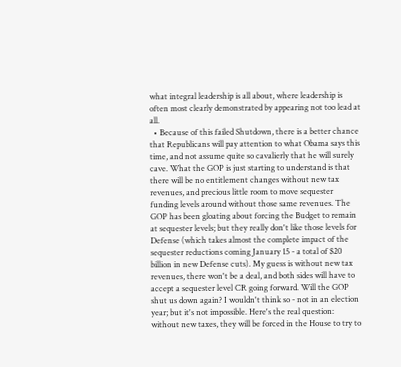what integral leadership is all about, where leadership is often most clearly demonstrated by appearing not too lead at all.
  • Because of this failed Shutdown, there is a better chance that Republicans will pay attention to what Obama says this time, and not assume quite so cavalierly that he will surely cave. What the GOP is just starting to understand is that there will be no entitlement changes without new tax revenues, and precious little room to move sequester funding levels around without those same revenues. The GOP has been gloating about forcing the Budget to remain at sequester levels; but they really don't like those levels for Defense (which takes almost the complete impact of the sequester reductions coming January 15 - a total of $20 billion in new Defense cuts). My guess is without new tax revenues, there won't be a deal, and both sides will have to accept a sequester level CR going forward. Will the GOP shut us down again? I wouldn't think so - not in an election year; but it's not impossible. Here's the real question: without new taxes, they will be forced in the House to try to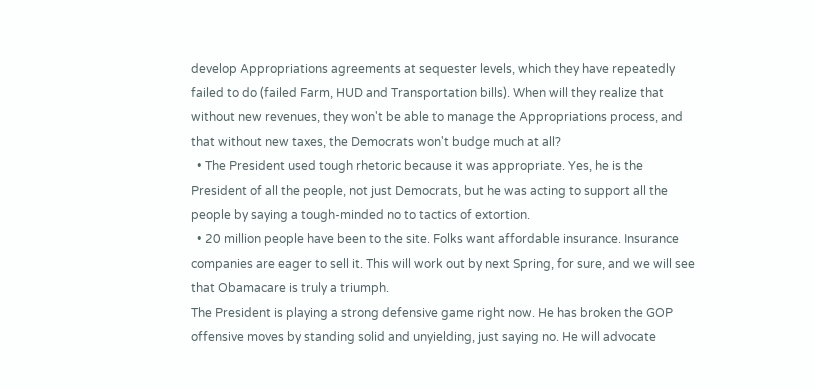develop Appropriations agreements at sequester levels, which they have repeatedly failed to do (failed Farm, HUD and Transportation bills). When will they realize that without new revenues, they won't be able to manage the Appropriations process, and that without new taxes, the Democrats won't budge much at all?
  • The President used tough rhetoric because it was appropriate. Yes, he is the President of all the people, not just Democrats, but he was acting to support all the people by saying a tough-minded no to tactics of extortion.
  • 20 million people have been to the site. Folks want affordable insurance. Insurance companies are eager to sell it. This will work out by next Spring, for sure, and we will see that Obamacare is truly a triumph.
The President is playing a strong defensive game right now. He has broken the GOP offensive moves by standing solid and unyielding, just saying no. He will advocate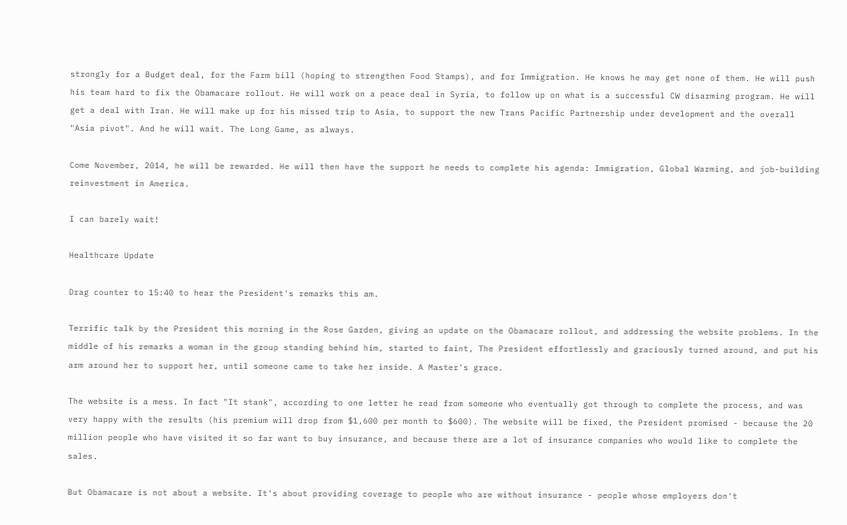strongly for a Budget deal, for the Farm bill (hoping to strengthen Food Stamps), and for Immigration. He knows he may get none of them. He will push his team hard to fix the Obamacare rollout. He will work on a peace deal in Syria, to follow up on what is a successful CW disarming program. He will get a deal with Iran. He will make up for his missed trip to Asia, to support the new Trans Pacific Partnership under development and the overall "Asia pivot". And he will wait. The Long Game, as always.

Come November, 2014, he will be rewarded. He will then have the support he needs to complete his agenda: Immigration, Global Warming, and job-building reinvestment in America.

I can barely wait!

Healthcare Update

Drag counter to 15:40 to hear the President's remarks this am.

Terrific talk by the President this morning in the Rose Garden, giving an update on the Obamacare rollout, and addressing the website problems. In the middle of his remarks a woman in the group standing behind him, started to faint, The President effortlessly and graciously turned around, and put his arm around her to support her, until someone came to take her inside. A Master's grace.

The website is a mess. In fact "It stank", according to one letter he read from someone who eventually got through to complete the process, and was very happy with the results (his premium will drop from $1,600 per month to $600). The website will be fixed, the President promised - because the 20 million people who have visited it so far want to buy insurance, and because there are a lot of insurance companies who would like to complete the sales.

But Obamacare is not about a website. It's about providing coverage to people who are without insurance - people whose employers don't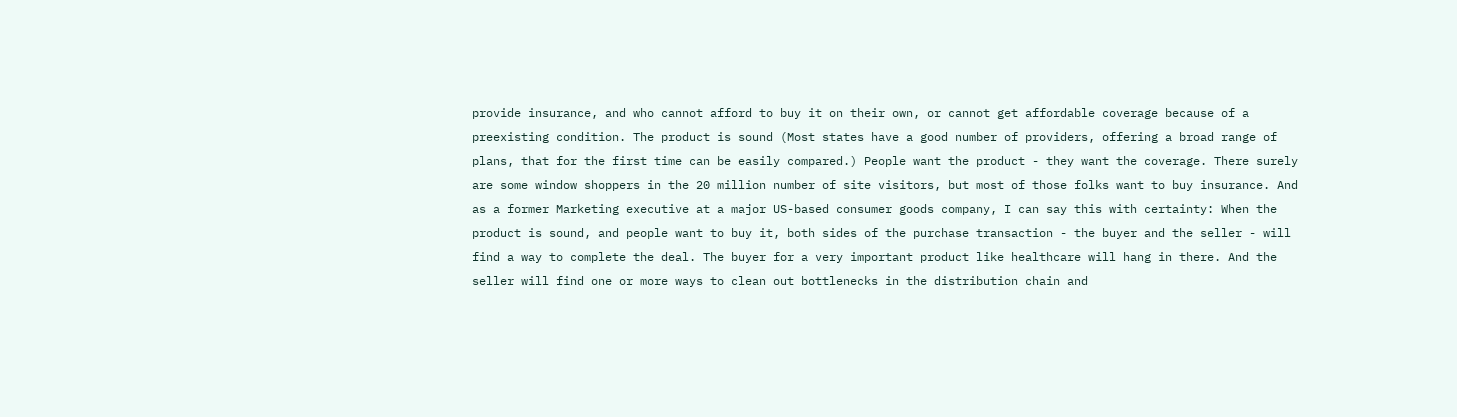provide insurance, and who cannot afford to buy it on their own, or cannot get affordable coverage because of a preexisting condition. The product is sound (Most states have a good number of providers, offering a broad range of plans, that for the first time can be easily compared.) People want the product - they want the coverage. There surely are some window shoppers in the 20 million number of site visitors, but most of those folks want to buy insurance. And as a former Marketing executive at a major US-based consumer goods company, I can say this with certainty: When the product is sound, and people want to buy it, both sides of the purchase transaction - the buyer and the seller - will find a way to complete the deal. The buyer for a very important product like healthcare will hang in there. And the seller will find one or more ways to clean out bottlenecks in the distribution chain and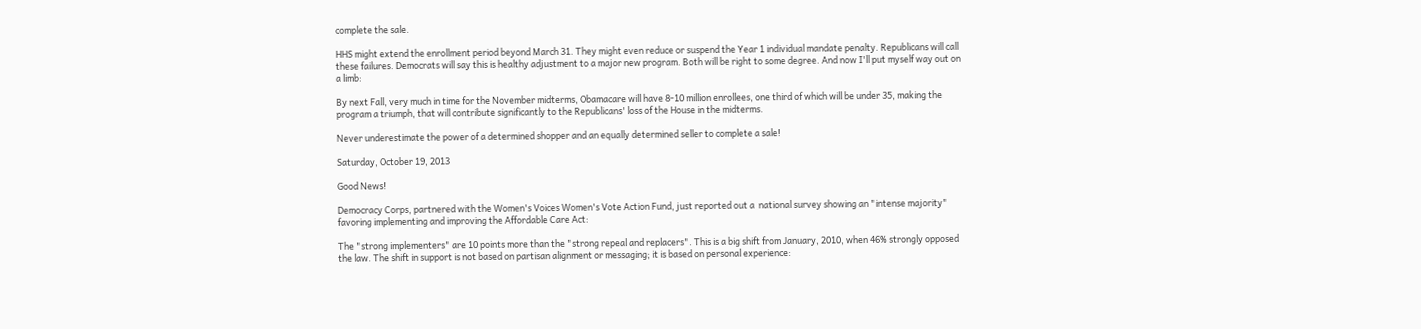complete the sale.

HHS might extend the enrollment period beyond March 31. They might even reduce or suspend the Year 1 individual mandate penalty. Republicans will call these failures. Democrats will say this is healthy adjustment to a major new program. Both will be right to some degree. And now I'll put myself way out on a limb:

By next Fall, very much in time for the November midterms, Obamacare will have 8-10 million enrollees, one third of which will be under 35, making the program a triumph, that will contribute significantly to the Republicans' loss of the House in the midterms.

Never underestimate the power of a determined shopper and an equally determined seller to complete a sale!

Saturday, October 19, 2013

Good News!

Democracy Corps, partnered with the Women's Voices Women's Vote Action Fund, just reported out a  national survey showing an "intense majority" favoring implementing and improving the Affordable Care Act:

The "strong implementers" are 10 points more than the "strong repeal and replacers". This is a big shift from January, 2010, when 46% strongly opposed the law. The shift in support is not based on partisan alignment or messaging; it is based on personal experience: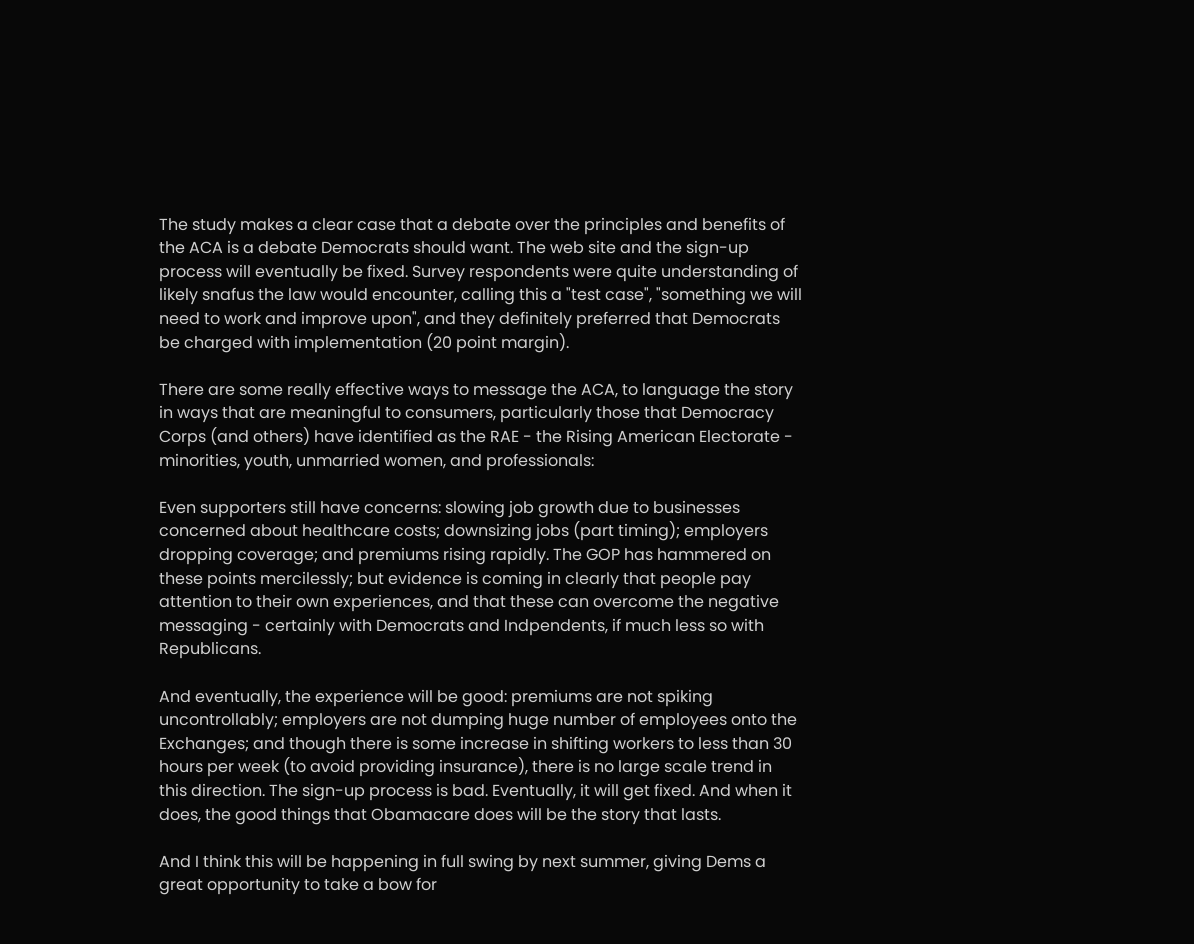The study makes a clear case that a debate over the principles and benefits of the ACA is a debate Democrats should want. The web site and the sign-up process will eventually be fixed. Survey respondents were quite understanding of likely snafus the law would encounter, calling this a "test case", "something we will need to work and improve upon", and they definitely preferred that Democrats be charged with implementation (20 point margin).

There are some really effective ways to message the ACA, to language the story in ways that are meaningful to consumers, particularly those that Democracy Corps (and others) have identified as the RAE - the Rising American Electorate - minorities, youth, unmarried women, and professionals:

Even supporters still have concerns: slowing job growth due to businesses concerned about healthcare costs; downsizing jobs (part timing); employers dropping coverage; and premiums rising rapidly. The GOP has hammered on these points mercilessly; but evidence is coming in clearly that people pay attention to their own experiences, and that these can overcome the negative messaging - certainly with Democrats and Indpendents, if much less so with Republicans.

And eventually, the experience will be good: premiums are not spiking uncontrollably; employers are not dumping huge number of employees onto the Exchanges; and though there is some increase in shifting workers to less than 30 hours per week (to avoid providing insurance), there is no large scale trend in this direction. The sign-up process is bad. Eventually, it will get fixed. And when it does, the good things that Obamacare does will be the story that lasts.

And I think this will be happening in full swing by next summer, giving Dems a great opportunity to take a bow for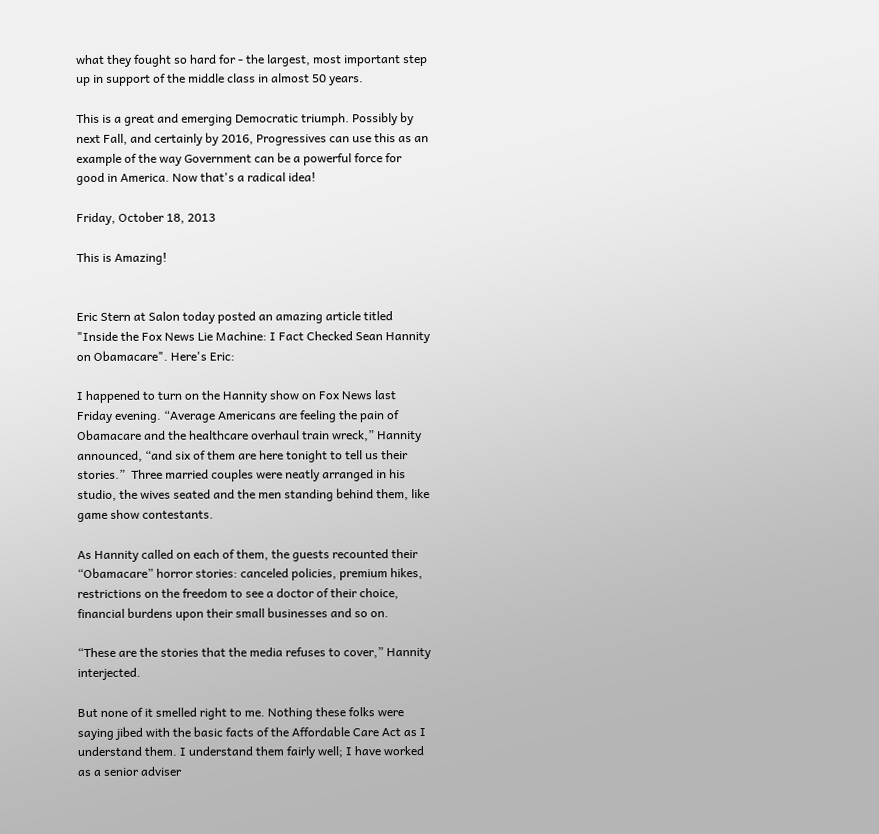what they fought so hard for - the largest, most important step up in support of the middle class in almost 50 years.

This is a great and emerging Democratic triumph. Possibly by next Fall, and certainly by 2016, Progressives can use this as an example of the way Government can be a powerful force for good in America. Now that's a radical idea!

Friday, October 18, 2013

This is Amazing!


Eric Stern at Salon today posted an amazing article titled "Inside the Fox News Lie Machine: I Fact Checked Sean Hannity on Obamacare". Here's Eric:

I happened to turn on the Hannity show on Fox News last Friday evening. “Average Americans are feeling the pain of Obamacare and the healthcare overhaul train wreck,” Hannity announced, “and six of them are here tonight to tell us their stories.”  Three married couples were neatly arranged in his studio, the wives seated and the men standing behind them, like game show contestants.

As Hannity called on each of them, the guests recounted their “Obamacare” horror stories: canceled policies, premium hikes, restrictions on the freedom to see a doctor of their choice, financial burdens upon their small businesses and so on.

“These are the stories that the media refuses to cover,” Hannity interjected.

But none of it smelled right to me. Nothing these folks were saying jibed with the basic facts of the Affordable Care Act as I understand them. I understand them fairly well; I have worked as a senior adviser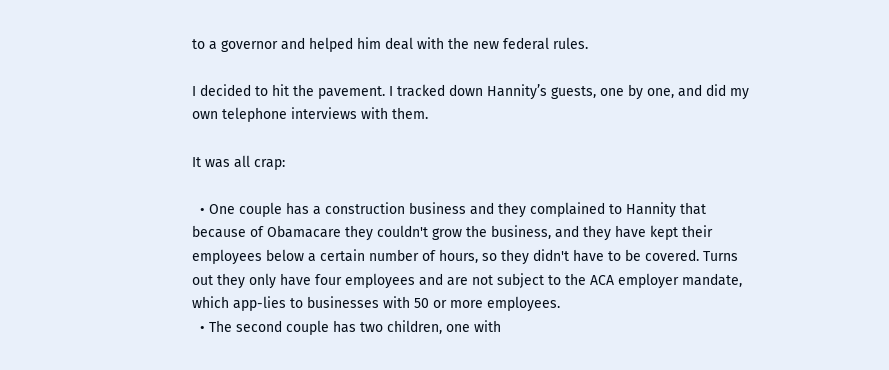to a governor and helped him deal with the new federal rules.

I decided to hit the pavement. I tracked down Hannity’s guests, one by one, and did my own telephone interviews with them.

It was all crap:

  • One couple has a construction business and they complained to Hannity that because of Obamacare they couldn't grow the business, and they have kept their employees below a certain number of hours, so they didn't have to be covered. Turns out they only have four employees and are not subject to the ACA employer mandate, which app-lies to businesses with 50 or more employees.
  • The second couple has two children, one with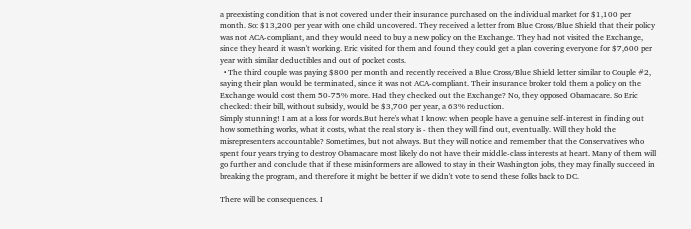a preexisting condition that is not covered under their insurance purchased on the individual market for $1,100 per month. So: $13,200 per year with one child uncovered. They received a letter from Blue Cross/Blue Shield that their policy was not ACA-compliant, and they would need to buy a new policy on the Exchange. They had not visited the Exchange, since they heard it wasn't working. Eric visited for them and found they could get a plan covering everyone for $7,600 per year with similar deductibles and out of pocket costs.
  • The third couple was paying $800 per month and recently received a Blue Cross/Blue Shield letter similar to Couple #2, saying their plan would be terminated, since it was not ACA-compliant. Their insurance broker told them a policy on the Exchange would cost them 50-75% more. Had they checked out the Exchange? No, they opposed Obamacare. So Eric checked: their bill, without subsidy, would be $3,700 per year, a 63% reduction.
Simply stunning! I am at a loss for words.But here's what I know: when people have a genuine self-interest in finding out how something works, what it costs, what the real story is - then they will find out, eventually. Will they hold the misrepresenters accountable? Sometimes, but not always. But they will notice and remember that the Conservatives who spent four years trying to destroy Obamacare most likely do not have their middle-class interests at heart. Many of them will go further and conclude that if these misinformers are allowed to stay in their Washington jobs, they may finally succeed in breaking the program, and therefore it might be better if we didn't vote to send these folks back to DC.

There will be consequences. I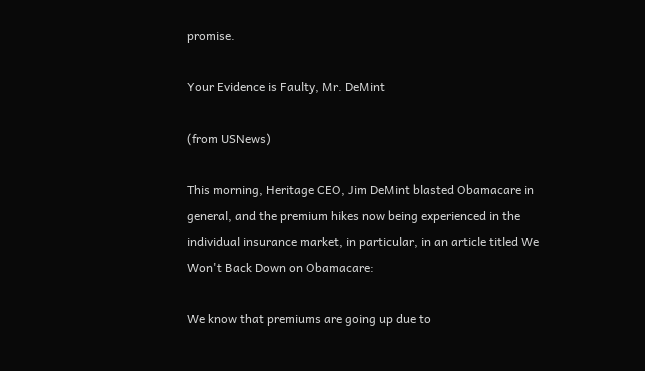promise.

Your Evidence is Faulty, Mr. DeMint

(from USNews)

This morning, Heritage CEO, Jim DeMint blasted Obamacare in general, and the premium hikes now being experienced in the individual insurance market, in particular, in an article titled We Won't Back Down on Obamacare:

We know that premiums are going up due to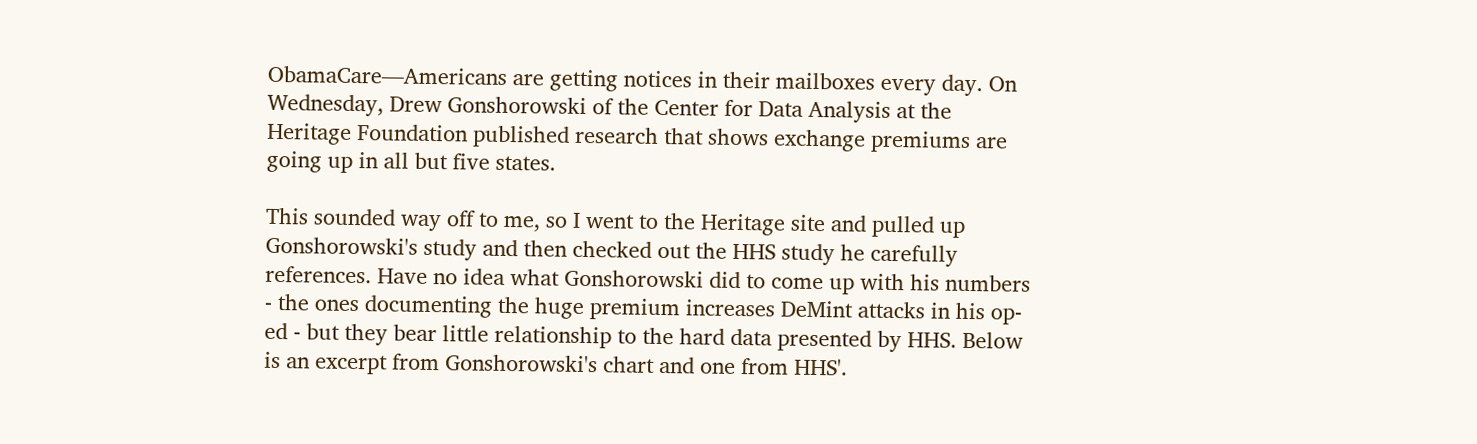ObamaCare—Americans are getting notices in their mailboxes every day. On Wednesday, Drew Gonshorowski of the Center for Data Analysis at the Heritage Foundation published research that shows exchange premiums are going up in all but five states.

This sounded way off to me, so I went to the Heritage site and pulled up Gonshorowski's study and then checked out the HHS study he carefully references. Have no idea what Gonshorowski did to come up with his numbers - the ones documenting the huge premium increases DeMint attacks in his op-ed - but they bear little relationship to the hard data presented by HHS. Below is an excerpt from Gonshorowski's chart and one from HHS'.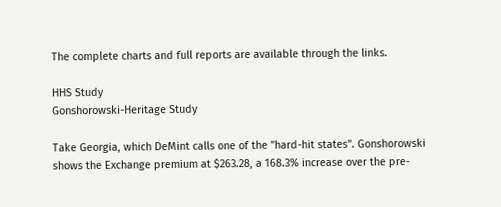The complete charts and full reports are available through the links.

HHS Study
Gonshorowski-Heritage Study

Take Georgia, which DeMint calls one of the "hard-hit states". Gonshorowski shows the Exchange premium at $263.28, a 168.3% increase over the pre-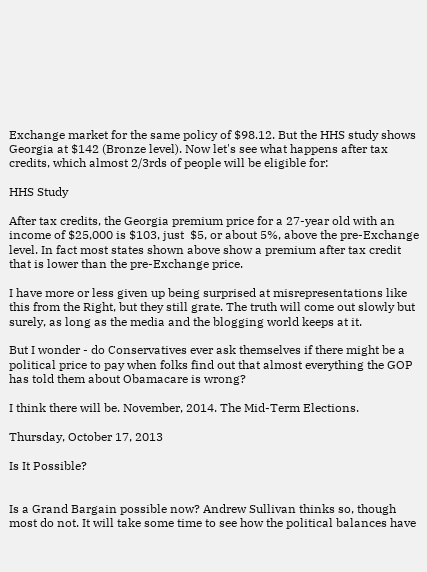Exchange market for the same policy of $98.12. But the HHS study shows Georgia at $142 (Bronze level). Now let's see what happens after tax credits, which almost 2/3rds of people will be eligible for:

HHS Study

After tax credits, the Georgia premium price for a 27-year old with an income of $25,000 is $103, just  $5, or about 5%, above the pre-Exchange level. In fact most states shown above show a premium after tax credit that is lower than the pre-Exchange price.

I have more or less given up being surprised at misrepresentations like this from the Right, but they still grate. The truth will come out slowly but surely, as long as the media and the blogging world keeps at it.

But I wonder - do Conservatives ever ask themselves if there might be a political price to pay when folks find out that almost everything the GOP has told them about Obamacare is wrong?

I think there will be. November, 2014. The Mid-Term Elections.

Thursday, October 17, 2013

Is It Possible?


Is a Grand Bargain possible now? Andrew Sullivan thinks so, though most do not. It will take some time to see how the political balances have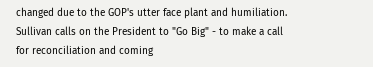changed due to the GOP's utter face plant and humiliation. Sullivan calls on the President to "Go Big" - to make a call for reconciliation and coming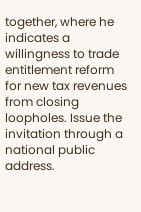together, where he indicates a willingness to trade entitlement reform for new tax revenues from closing loopholes. Issue the invitation through a national public address.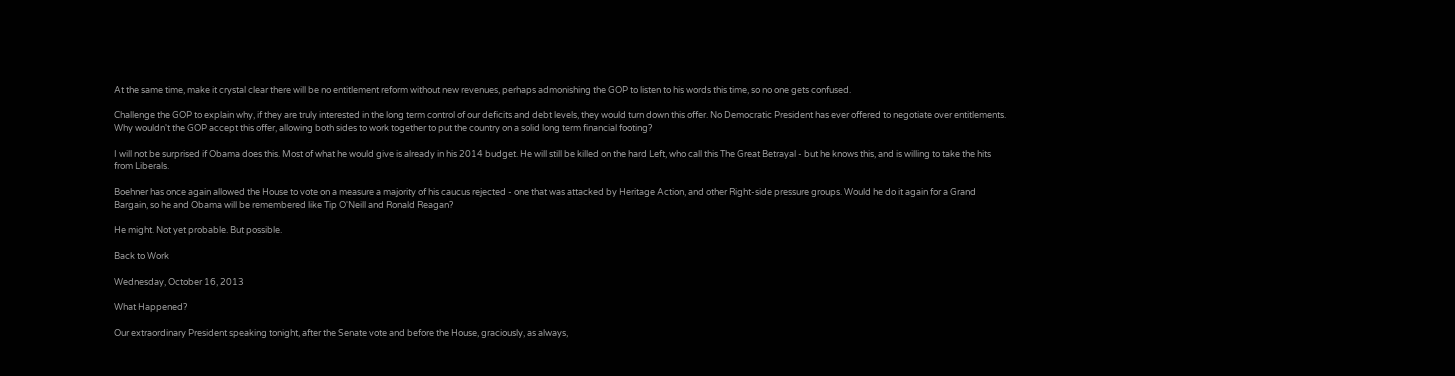At the same time, make it crystal clear there will be no entitlement reform without new revenues, perhaps admonishing the GOP to listen to his words this time, so no one gets confused.

Challenge the GOP to explain why, if they are truly interested in the long term control of our deficits and debt levels, they would turn down this offer. No Democratic President has ever offered to negotiate over entitlements. Why wouldn't the GOP accept this offer, allowing both sides to work together to put the country on a solid long term financial footing?

I will not be surprised if Obama does this. Most of what he would give is already in his 2014 budget. He will still be killed on the hard Left, who call this The Great Betrayal - but he knows this, and is willing to take the hits from Liberals.

Boehner has once again allowed the House to vote on a measure a majority of his caucus rejected - one that was attacked by Heritage Action, and other Right-side pressure groups. Would he do it again for a Grand Bargain, so he and Obama will be remembered like Tip O'Neill and Ronald Reagan?

He might. Not yet probable. But possible.

Back to Work

Wednesday, October 16, 2013

What Happened?

Our extraordinary President speaking tonight, after the Senate vote and before the House, graciously, as always,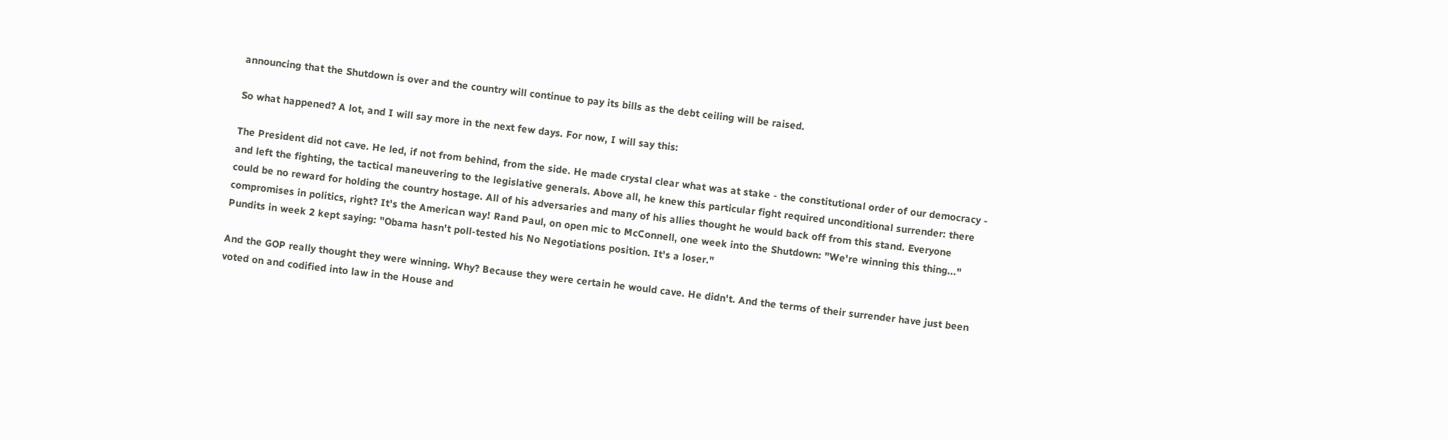announcing that the Shutdown is over and the country will continue to pay its bills as the debt ceiling will be raised.

So what happened? A lot, and I will say more in the next few days. For now, I will say this:

The President did not cave. He led, if not from behind, from the side. He made crystal clear what was at stake - the constitutional order of our democracy - and left the fighting, the tactical maneuvering to the legislative generals. Above all, he knew this particular fight required unconditional surrender: there could be no reward for holding the country hostage. All of his adversaries and many of his allies thought he would back off from this stand. Everyone compromises in politics, right? It's the American way! Rand Paul, on open mic to McConnell, one week into the Shutdown: "We're winning this thing..." Pundits in week 2 kept saying: "Obama hasn't poll-tested his No Negotiations position. It's a loser."

And the GOP really thought they were winning. Why? Because they were certain he would cave. He didn't. And the terms of their surrender have just been voted on and codified into law in the House and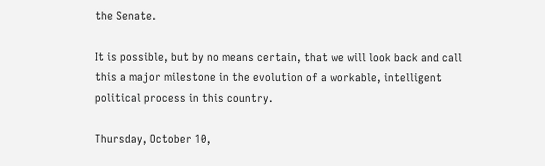the Senate.

It is possible, but by no means certain, that we will look back and call this a major milestone in the evolution of a workable, intelligent political process in this country.

Thursday, October 10,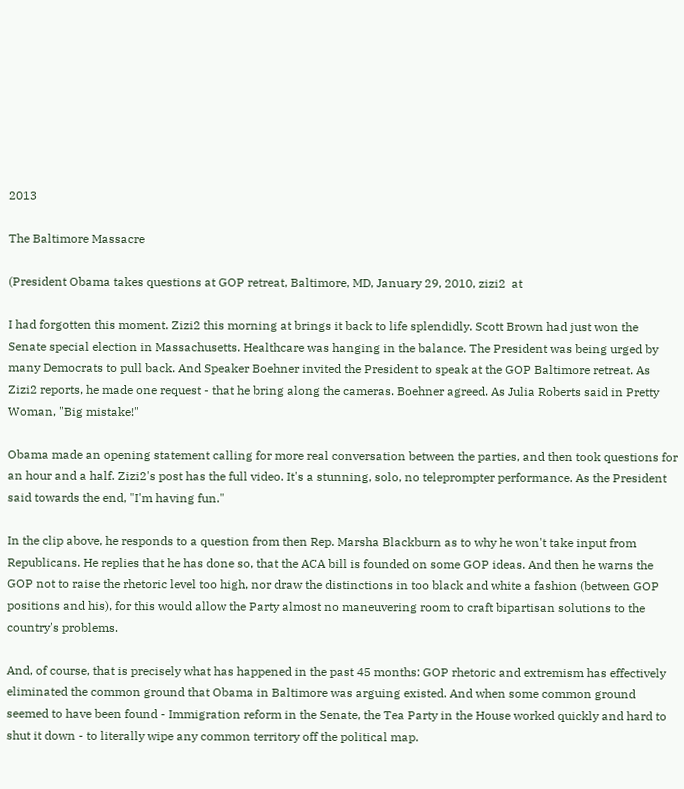2013

The Baltimore Massacre

(President Obama takes questions at GOP retreat, Baltimore, MD, January 29, 2010, zizi2  at

I had forgotten this moment. Zizi2 this morning at brings it back to life splendidly. Scott Brown had just won the Senate special election in Massachusetts. Healthcare was hanging in the balance. The President was being urged by many Democrats to pull back. And Speaker Boehner invited the President to speak at the GOP Baltimore retreat. As Zizi2 reports, he made one request - that he bring along the cameras. Boehner agreed. As Julia Roberts said in Pretty Woman, "Big mistake!"

Obama made an opening statement calling for more real conversation between the parties, and then took questions for an hour and a half. Zizi2's post has the full video. It's a stunning, solo, no teleprompter performance. As the President said towards the end, "I'm having fun."

In the clip above, he responds to a question from then Rep. Marsha Blackburn as to why he won't take input from Republicans. He replies that he has done so, that the ACA bill is founded on some GOP ideas. And then he warns the GOP not to raise the rhetoric level too high, nor draw the distinctions in too black and white a fashion (between GOP positions and his), for this would allow the Party almost no maneuvering room to craft bipartisan solutions to the country's problems.

And, of course, that is precisely what has happened in the past 45 months: GOP rhetoric and extremism has effectively eliminated the common ground that Obama in Baltimore was arguing existed. And when some common ground seemed to have been found - Immigration reform in the Senate, the Tea Party in the House worked quickly and hard to shut it down - to literally wipe any common territory off the political map.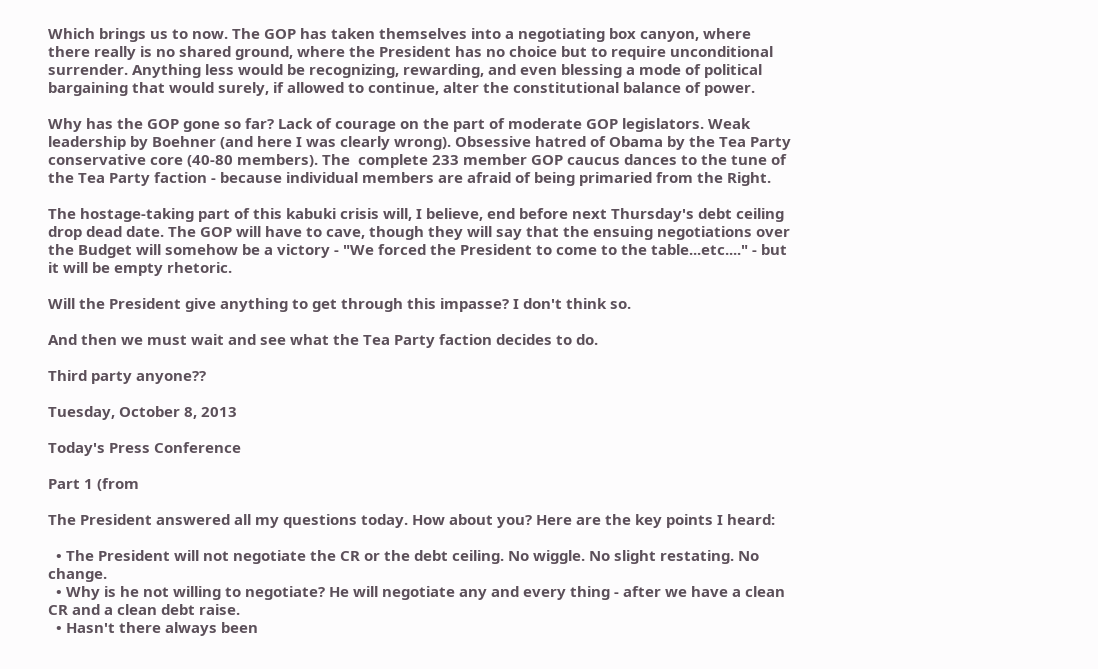Which brings us to now. The GOP has taken themselves into a negotiating box canyon, where there really is no shared ground, where the President has no choice but to require unconditional surrender. Anything less would be recognizing, rewarding, and even blessing a mode of political bargaining that would surely, if allowed to continue, alter the constitutional balance of power.

Why has the GOP gone so far? Lack of courage on the part of moderate GOP legislators. Weak leadership by Boehner (and here I was clearly wrong). Obsessive hatred of Obama by the Tea Party conservative core (40-80 members). The  complete 233 member GOP caucus dances to the tune of the Tea Party faction - because individual members are afraid of being primaried from the Right.

The hostage-taking part of this kabuki crisis will, I believe, end before next Thursday's debt ceiling drop dead date. The GOP will have to cave, though they will say that the ensuing negotiations over the Budget will somehow be a victory - "We forced the President to come to the table...etc...." - but it will be empty rhetoric.

Will the President give anything to get through this impasse? I don't think so.

And then we must wait and see what the Tea Party faction decides to do.

Third party anyone??

Tuesday, October 8, 2013

Today's Press Conference

Part 1 (from

The President answered all my questions today. How about you? Here are the key points I heard:

  • The President will not negotiate the CR or the debt ceiling. No wiggle. No slight restating. No change.
  • Why is he not willing to negotiate? He will negotiate any and every thing - after we have a clean CR and a clean debt raise.
  • Hasn't there always been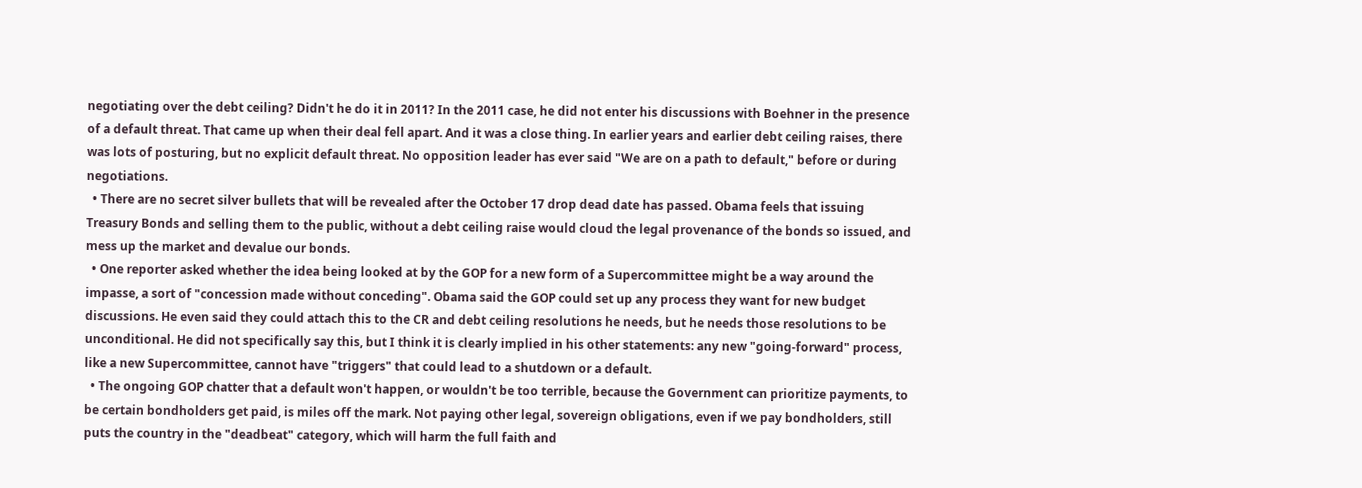negotiating over the debt ceiling? Didn't he do it in 2011? In the 2011 case, he did not enter his discussions with Boehner in the presence of a default threat. That came up when their deal fell apart. And it was a close thing. In earlier years and earlier debt ceiling raises, there was lots of posturing, but no explicit default threat. No opposition leader has ever said "We are on a path to default," before or during negotiations.
  • There are no secret silver bullets that will be revealed after the October 17 drop dead date has passed. Obama feels that issuing Treasury Bonds and selling them to the public, without a debt ceiling raise would cloud the legal provenance of the bonds so issued, and mess up the market and devalue our bonds.
  • One reporter asked whether the idea being looked at by the GOP for a new form of a Supercommittee might be a way around the impasse, a sort of "concession made without conceding". Obama said the GOP could set up any process they want for new budget discussions. He even said they could attach this to the CR and debt ceiling resolutions he needs, but he needs those resolutions to be unconditional. He did not specifically say this, but I think it is clearly implied in his other statements: any new "going-forward" process, like a new Supercommittee, cannot have "triggers" that could lead to a shutdown or a default.
  • The ongoing GOP chatter that a default won't happen, or wouldn't be too terrible, because the Government can prioritize payments, to be certain bondholders get paid, is miles off the mark. Not paying other legal, sovereign obligations, even if we pay bondholders, still puts the country in the "deadbeat" category, which will harm the full faith and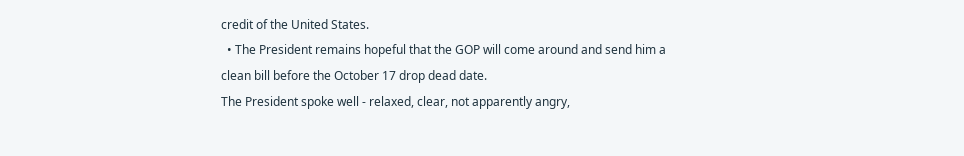credit of the United States.
  • The President remains hopeful that the GOP will come around and send him a clean bill before the October 17 drop dead date.
The President spoke well - relaxed, clear, not apparently angry,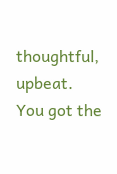thoughtful, upbeat. You got the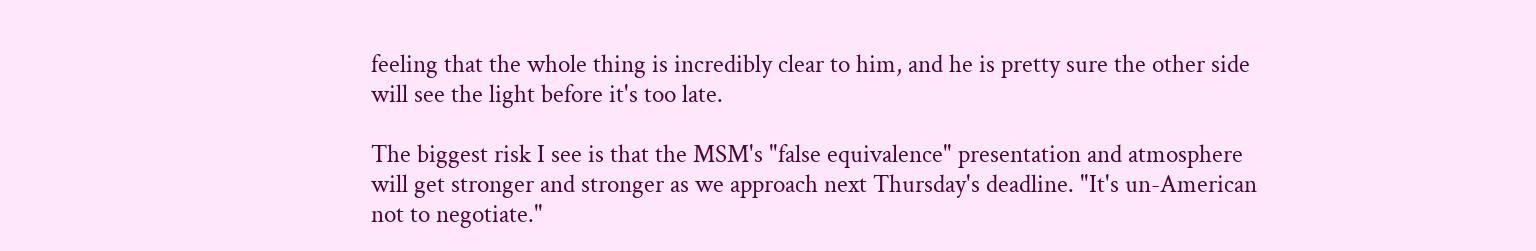feeling that the whole thing is incredibly clear to him, and he is pretty sure the other side will see the light before it's too late.

The biggest risk I see is that the MSM's "false equivalence" presentation and atmosphere will get stronger and stronger as we approach next Thursday's deadline. "It's un-American not to negotiate."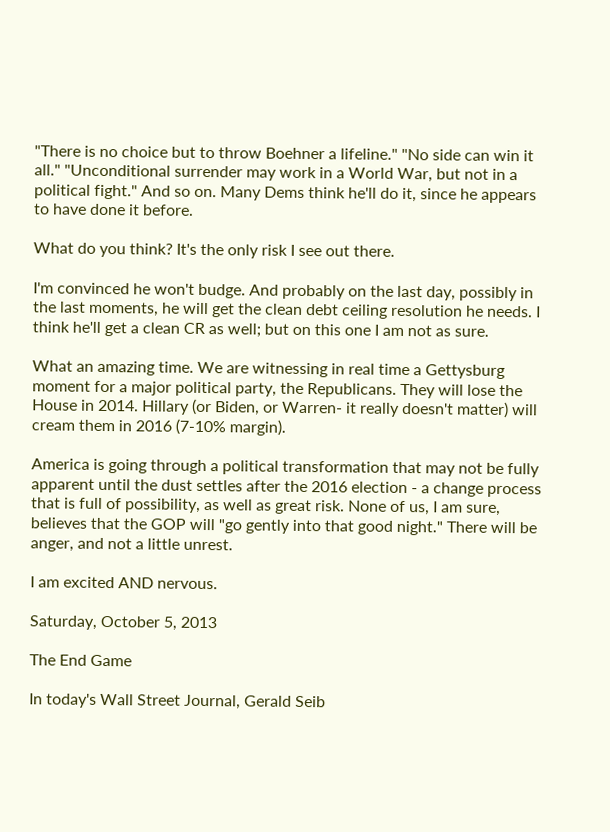"There is no choice but to throw Boehner a lifeline." "No side can win it all." "Unconditional surrender may work in a World War, but not in a political fight." And so on. Many Dems think he'll do it, since he appears to have done it before.

What do you think? It's the only risk I see out there.

I'm convinced he won't budge. And probably on the last day, possibly in the last moments, he will get the clean debt ceiling resolution he needs. I think he'll get a clean CR as well; but on this one I am not as sure.

What an amazing time. We are witnessing in real time a Gettysburg moment for a major political party, the Republicans. They will lose the House in 2014. Hillary (or Biden, or Warren- it really doesn't matter) will cream them in 2016 (7-10% margin).

America is going through a political transformation that may not be fully apparent until the dust settles after the 2016 election - a change process that is full of possibility, as well as great risk. None of us, I am sure, believes that the GOP will "go gently into that good night." There will be anger, and not a little unrest.

I am excited AND nervous.

Saturday, October 5, 2013

The End Game

In today's Wall Street Journal, Gerald Seib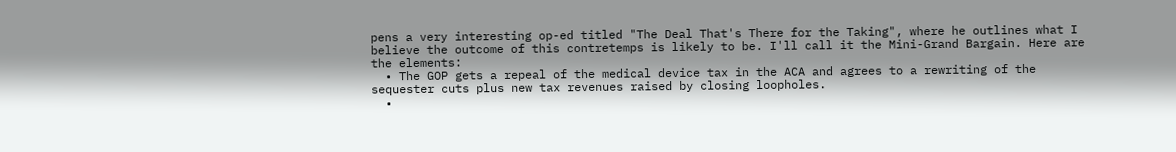pens a very interesting op-ed titled "The Deal That's There for the Taking", where he outlines what I believe the outcome of this contretemps is likely to be. I'll call it the Mini-Grand Bargain. Here are the elements:
  • The GOP gets a repeal of the medical device tax in the ACA and agrees to a rewriting of the sequester cuts plus new tax revenues raised by closing loopholes.
  •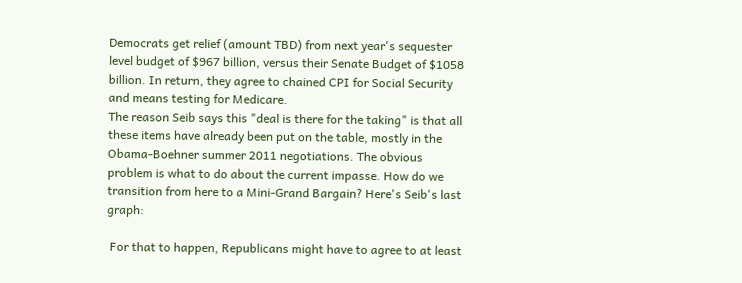Democrats get relief (amount TBD) from next year's sequester level budget of $967 billion, versus their Senate Budget of $1058 billion. In return, they agree to chained CPI for Social Security and means testing for Medicare.
The reason Seib says this "deal is there for the taking" is that all these items have already been put on the table, mostly in the Obama-Boehner summer 2011 negotiations. The obvious problem is what to do about the current impasse. How do we transition from here to a Mini-Grand Bargain? Here's Seib's last graph:

 For that to happen, Republicans might have to agree to at least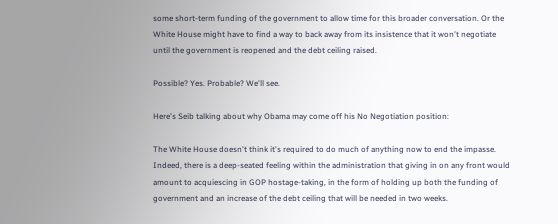some short-term funding of the government to allow time for this broader conversation. Or the White House might have to find a way to back away from its insistence that it won't negotiate until the government is reopened and the debt ceiling raised.

Possible? Yes. Probable? We'll see.

Here's Seib talking about why Obama may come off his No Negotiation position:

The White House doesn't think it's required to do much of anything now to end the impasse. Indeed, there is a deep-seated feeling within the administration that giving in on any front would amount to acquiescing in GOP hostage-taking, in the form of holding up both the funding of government and an increase of the debt ceiling that will be needed in two weeks.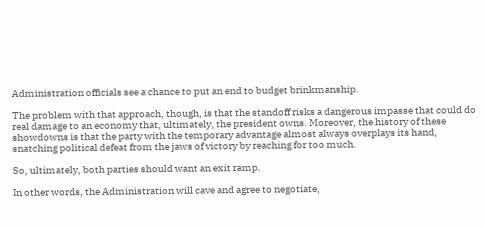Administration officials see a chance to put an end to budget brinkmanship.

The problem with that approach, though, is that the standoff risks a dangerous impasse that could do real damage to an economy that, ultimately, the president owns. Moreover, the history of these showdowns is that the party with the temporary advantage almost always overplays its hand, snatching political defeat from the jaws of victory by reaching for too much.

So, ultimately, both parties should want an exit ramp.

In other words, the Administration will cave and agree to negotiate,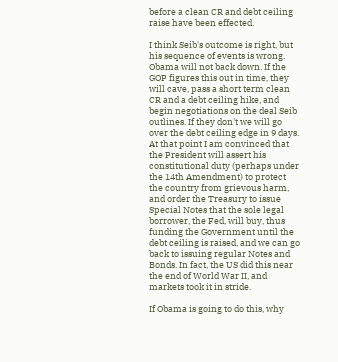before a clean CR and debt ceiling raise have been effected.

I think Seib's outcome is right, but his sequence of events is wrong. Obama will not back down. If the GOP figures this out in time, they will cave, pass a short term clean CR and a debt ceiling hike, and begin negotiations on the deal Seib outlines. If they don't we will go over the debt ceiling edge in 9 days. At that point I am convinced that the President will assert his constitutional duty (perhaps under the 14th Amendment) to protect the country from grievous harm, and order the Treasury to issue Special Notes that the sole legal borrower, the Fed, will buy, thus funding the Government until the debt ceiling is raised, and we can go back to issuing regular Notes and Bonds. In fact, the US did this near the end of World War II, and markets took it in stride.

If Obama is going to do this, why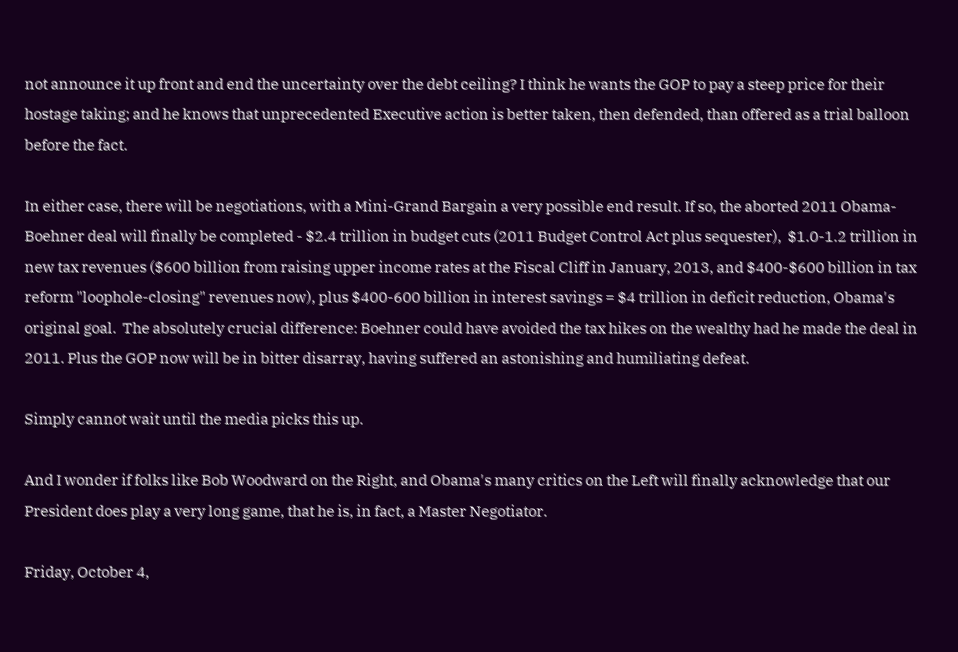not announce it up front and end the uncertainty over the debt ceiling? I think he wants the GOP to pay a steep price for their hostage taking; and he knows that unprecedented Executive action is better taken, then defended, than offered as a trial balloon before the fact.

In either case, there will be negotiations, with a Mini-Grand Bargain a very possible end result. If so, the aborted 2011 Obama-Boehner deal will finally be completed - $2.4 trillion in budget cuts (2011 Budget Control Act plus sequester),  $1.0-1.2 trillion in new tax revenues ($600 billion from raising upper income rates at the Fiscal Cliff in January, 2013, and $400-$600 billion in tax reform "loophole-closing" revenues now), plus $400-600 billion in interest savings = $4 trillion in deficit reduction, Obama's original goal.  The absolutely crucial difference: Boehner could have avoided the tax hikes on the wealthy had he made the deal in 2011. Plus the GOP now will be in bitter disarray, having suffered an astonishing and humiliating defeat.

Simply cannot wait until the media picks this up.

And I wonder if folks like Bob Woodward on the Right, and Obama's many critics on the Left will finally acknowledge that our President does play a very long game, that he is, in fact, a Master Negotiator.

Friday, October 4,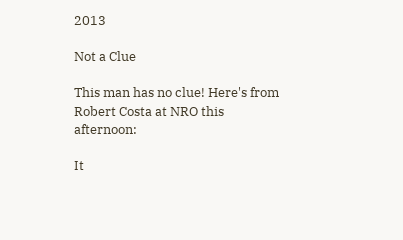2013

Not a Clue

This man has no clue! Here's from Robert Costa at NRO this afternoon:

It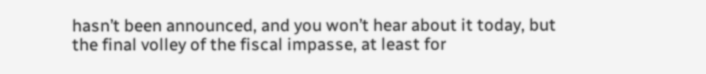hasn’t been announced, and you won’t hear about it today, but the final volley of the fiscal impasse, at least for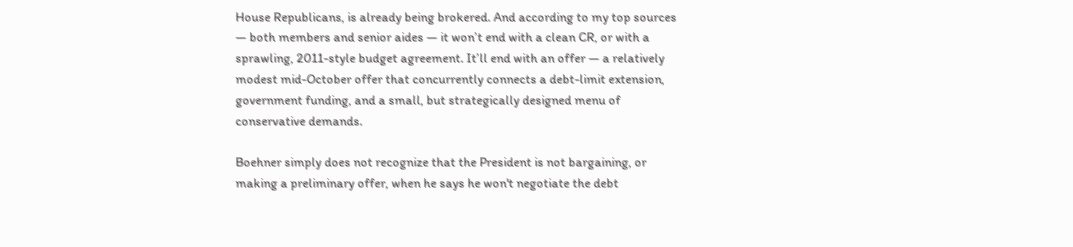House Republicans, is already being brokered. And according to my top sources — both members and senior aides — it won’t end with a clean CR, or with a sprawling, 2011-style budget agreement. It’ll end with an offer — a relatively modest mid-October offer that concurrently connects a debt-limit extension, government funding, and a small, but strategically designed menu of conservative demands.

Boehner simply does not recognize that the President is not bargaining, or making a preliminary offer, when he says he won't negotiate the debt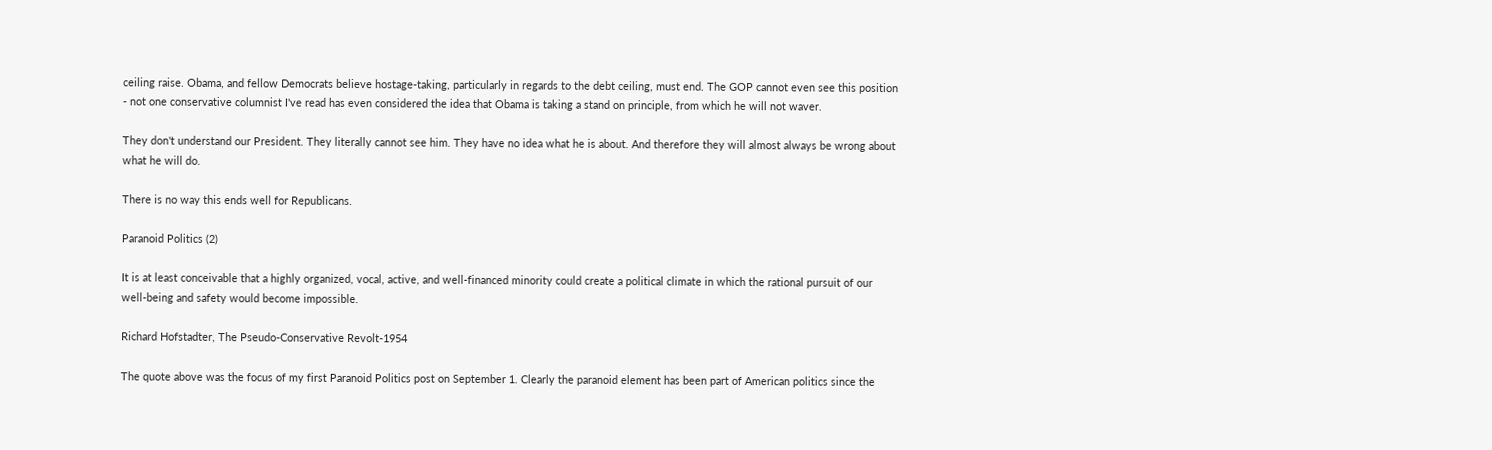ceiling raise. Obama, and fellow Democrats believe hostage-taking, particularly in regards to the debt ceiling, must end. The GOP cannot even see this position - not one conservative columnist I've read has even considered the idea that Obama is taking a stand on principle, from which he will not waver.

They don't understand our President. They literally cannot see him. They have no idea what he is about. And therefore they will almost always be wrong about what he will do.

There is no way this ends well for Republicans.

Paranoid Politics (2)

It is at least conceivable that a highly organized, vocal, active, and well-financed minority could create a political climate in which the rational pursuit of our well-being and safety would become impossible.

Richard Hofstadter, The Pseudo-Conservative Revolt-1954

The quote above was the focus of my first Paranoid Politics post on September 1. Clearly the paranoid element has been part of American politics since the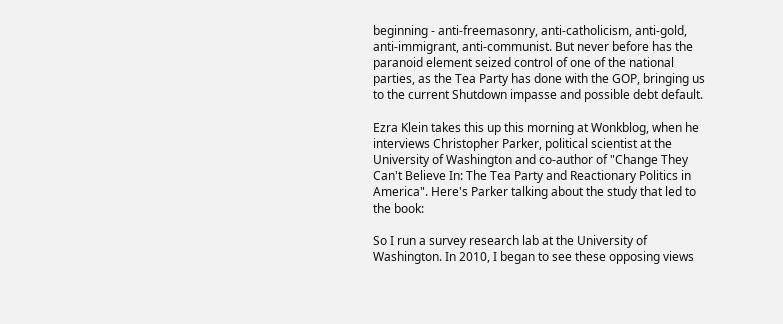beginning - anti-freemasonry, anti-catholicism, anti-gold, anti-immigrant, anti-communist. But never before has the paranoid element seized control of one of the national parties, as the Tea Party has done with the GOP, bringing us to the current Shutdown impasse and possible debt default.

Ezra Klein takes this up this morning at Wonkblog, when he interviews Christopher Parker, political scientist at the University of Washington and co-author of "Change They Can't Believe In: The Tea Party and Reactionary Politics in America". Here's Parker talking about the study that led to the book:

So I run a survey research lab at the University of Washington. In 2010, I began to see these opposing views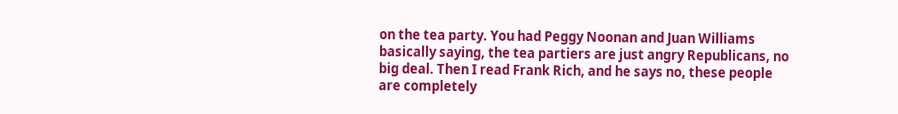on the tea party. You had Peggy Noonan and Juan Williams basically saying, the tea partiers are just angry Republicans, no big deal. Then I read Frank Rich, and he says no, these people are completely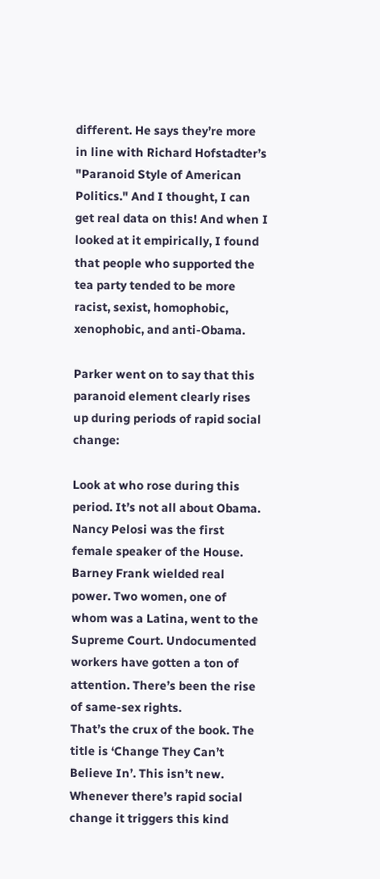different. He says they’re more in line with Richard Hofstadter’s "Paranoid Style of American Politics." And I thought, I can get real data on this! And when I looked at it empirically, I found that people who supported the tea party tended to be more racist, sexist, homophobic, xenophobic, and anti-Obama.

Parker went on to say that this paranoid element clearly rises up during periods of rapid social change:

Look at who rose during this period. It’s not all about Obama. Nancy Pelosi was the first female speaker of the House. Barney Frank wielded real power. Two women, one of whom was a Latina, went to the Supreme Court. Undocumented workers have gotten a ton of attention. There’s been the rise of same-sex rights.
That’s the crux of the book. The title is ‘Change They Can’t Believe In’. This isn’t new. Whenever there’s rapid social change it triggers this kind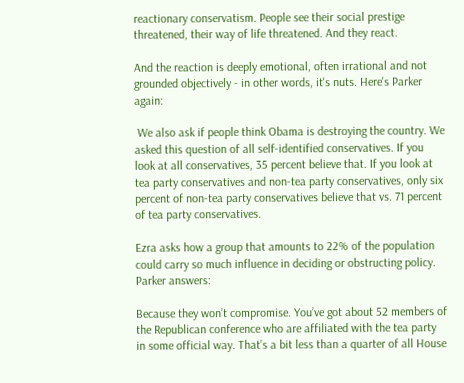reactionary conservatism. People see their social prestige threatened, their way of life threatened. And they react.

And the reaction is deeply emotional, often irrational and not grounded objectively - in other words, it's nuts. Here's Parker again:

 We also ask if people think Obama is destroying the country. We asked this question of all self-identified conservatives. If you look at all conservatives, 35 percent believe that. If you look at tea party conservatives and non-tea party conservatives, only six percent of non-tea party conservatives believe that vs. 71 percent of tea party conservatives.

Ezra asks how a group that amounts to 22% of the population could carry so much influence in deciding or obstructing policy. Parker answers:

Because they won’t compromise. You’ve got about 52 members of the Republican conference who are affiliated with the tea party in some official way. That’s a bit less than a quarter of all House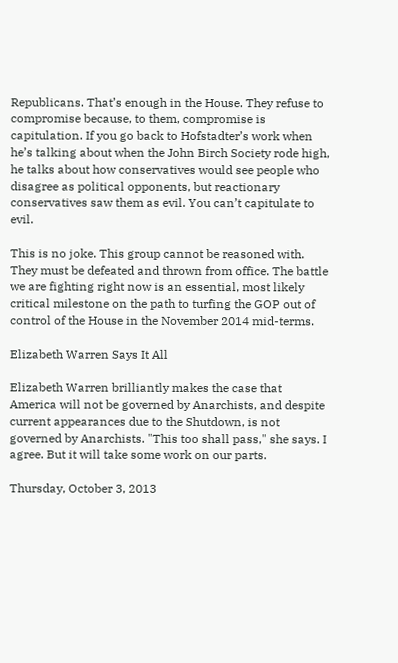Republicans. That’s enough in the House. They refuse to compromise because, to them, compromise is capitulation. If you go back to Hofstadter’s work when he’s talking about when the John Birch Society rode high, he talks about how conservatives would see people who disagree as political opponents, but reactionary conservatives saw them as evil. You can’t capitulate to evil.

This is no joke. This group cannot be reasoned with. They must be defeated and thrown from office. The battle we are fighting right now is an essential, most likely critical milestone on the path to turfing the GOP out of control of the House in the November 2014 mid-terms.

Elizabeth Warren Says It All

Elizabeth Warren brilliantly makes the case that America will not be governed by Anarchists, and despite current appearances due to the Shutdown, is not governed by Anarchists. "This too shall pass," she says. I agree. But it will take some work on our parts.

Thursday, October 3, 2013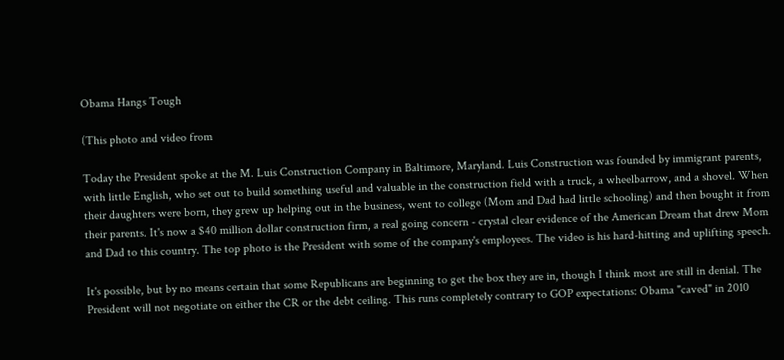Obama Hangs Tough

(This photo and video from

Today the President spoke at the M. Luis Construction Company in Baltimore, Maryland. Luis Construction was founded by immigrant parents, with little English, who set out to build something useful and valuable in the construction field with a truck, a wheelbarrow, and a shovel. When their daughters were born, they grew up helping out in the business, went to college (Mom and Dad had little schooling) and then bought it from their parents. It's now a $40 million dollar construction firm, a real going concern - crystal clear evidence of the American Dream that drew Mom and Dad to this country. The top photo is the President with some of the company's employees. The video is his hard-hitting and uplifting speech.

It's possible, but by no means certain that some Republicans are beginning to get the box they are in, though I think most are still in denial. The President will not negotiate on either the CR or the debt ceiling. This runs completely contrary to GOP expectations: Obama "caved" in 2010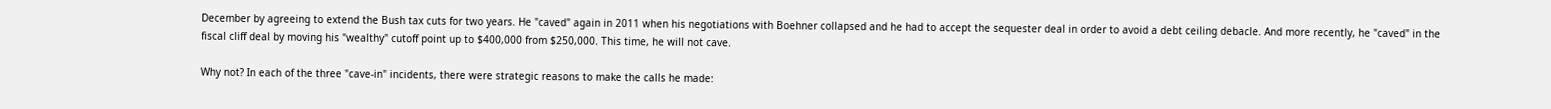December by agreeing to extend the Bush tax cuts for two years. He "caved" again in 2011 when his negotiations with Boehner collapsed and he had to accept the sequester deal in order to avoid a debt ceiling debacle. And more recently, he "caved" in the fiscal cliff deal by moving his "wealthy" cutoff point up to $400,000 from $250,000. This time, he will not cave.

Why not? In each of the three "cave-in" incidents, there were strategic reasons to make the calls he made: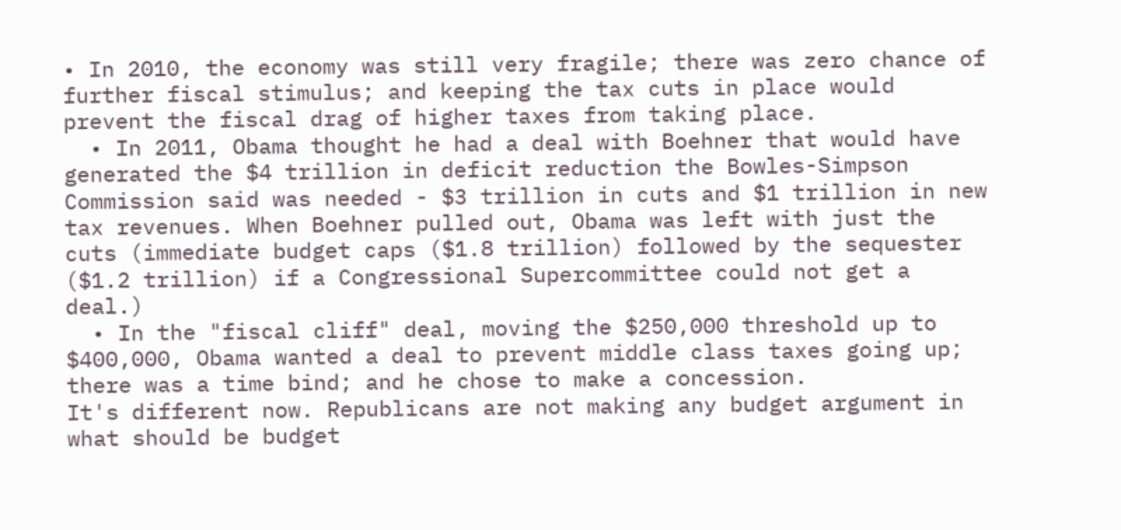• In 2010, the economy was still very fragile; there was zero chance of further fiscal stimulus; and keeping the tax cuts in place would prevent the fiscal drag of higher taxes from taking place.
  • In 2011, Obama thought he had a deal with Boehner that would have generated the $4 trillion in deficit reduction the Bowles-Simpson Commission said was needed - $3 trillion in cuts and $1 trillion in new tax revenues. When Boehner pulled out, Obama was left with just the cuts (immediate budget caps ($1.8 trillion) followed by the sequester ($1.2 trillion) if a Congressional Supercommittee could not get a deal.)
  • In the "fiscal cliff" deal, moving the $250,000 threshold up to $400,000, Obama wanted a deal to prevent middle class taxes going up; there was a time bind; and he chose to make a concession.
It's different now. Republicans are not making any budget argument in what should be budget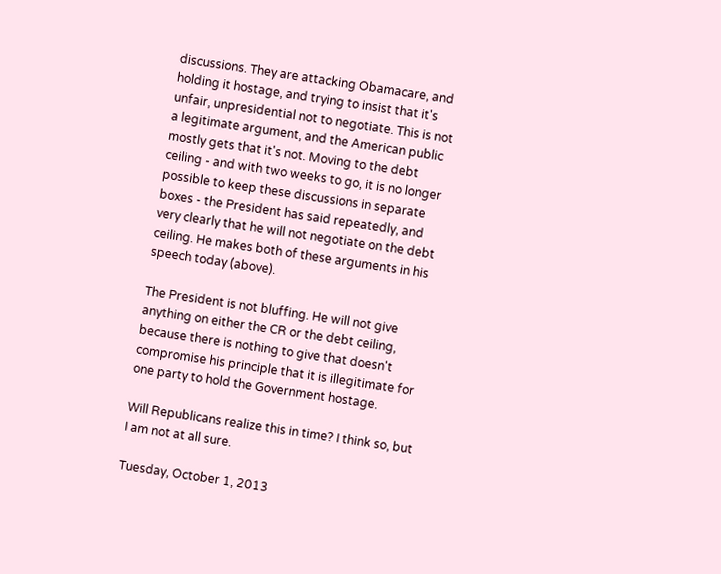discussions. They are attacking Obamacare, and holding it hostage, and trying to insist that it's unfair, unpresidential not to negotiate. This is not a legitimate argument, and the American public mostly gets that it's not. Moving to the debt ceiling - and with two weeks to go, it is no longer possible to keep these discussions in separate boxes - the President has said repeatedly, and very clearly that he will not negotiate on the debt ceiling. He makes both of these arguments in his speech today (above).

The President is not bluffing. He will not give anything on either the CR or the debt ceiling, because there is nothing to give that doesn't compromise his principle that it is illegitimate for one party to hold the Government hostage.

Will Republicans realize this in time? I think so, but I am not at all sure.

Tuesday, October 1, 2013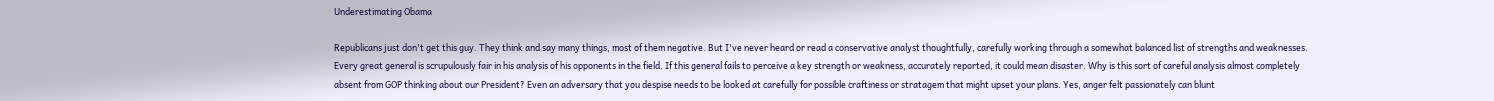Underestimating Obama

Republicans just don't get this guy. They think and say many things, most of them negative. But I've never heard or read a conservative analyst thoughtfully, carefully working through a somewhat balanced list of strengths and weaknesses. Every great general is scrupulously fair in his analysis of his opponents in the field. If this general fails to perceive a key strength or weakness, accurately reported, it could mean disaster. Why is this sort of careful analysis almost completely absent from GOP thinking about our President? Even an adversary that you despise needs to be looked at carefully for possible craftiness or stratagem that might upset your plans. Yes, anger felt passionately can blunt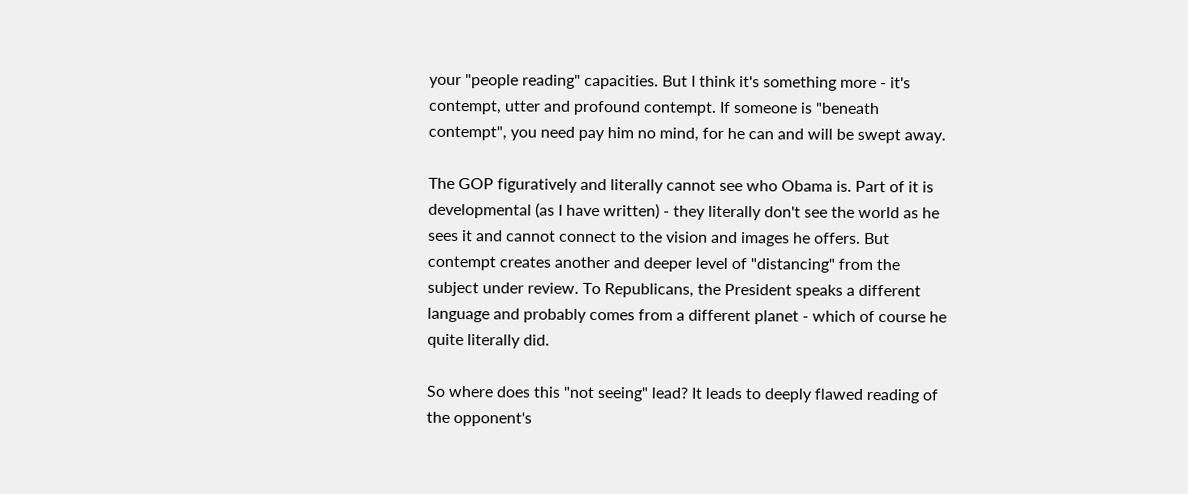your "people reading" capacities. But I think it's something more - it's contempt, utter and profound contempt. If someone is "beneath contempt", you need pay him no mind, for he can and will be swept away.

The GOP figuratively and literally cannot see who Obama is. Part of it is developmental (as I have written) - they literally don't see the world as he sees it and cannot connect to the vision and images he offers. But contempt creates another and deeper level of "distancing" from the subject under review. To Republicans, the President speaks a different language and probably comes from a different planet - which of course he quite literally did.

So where does this "not seeing" lead? It leads to deeply flawed reading of the opponent's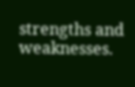strengths and weaknesses.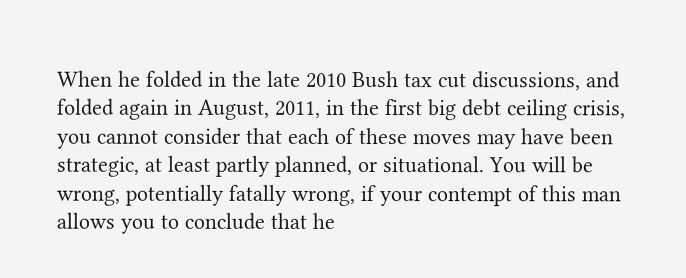When he folded in the late 2010 Bush tax cut discussions, and folded again in August, 2011, in the first big debt ceiling crisis, you cannot consider that each of these moves may have been strategic, at least partly planned, or situational. You will be wrong, potentially fatally wrong, if your contempt of this man allows you to conclude that he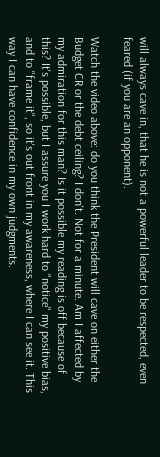will always cave in, that he is not a powerful leader to be respected, even feared (if you are an opponent).

Watch the video above: do you think the President will cave on either the Budget CR or the debt ceiling? I don't. Not for a minute. Am I affected by my admiration for this man? Is it possible my reading is off because of this? It's possible, but I assure you I work hard to "notice" my positive bias, and to "frame it", so it's out front in my awareness, where I can see it. This way I can have confidence in my own judgments.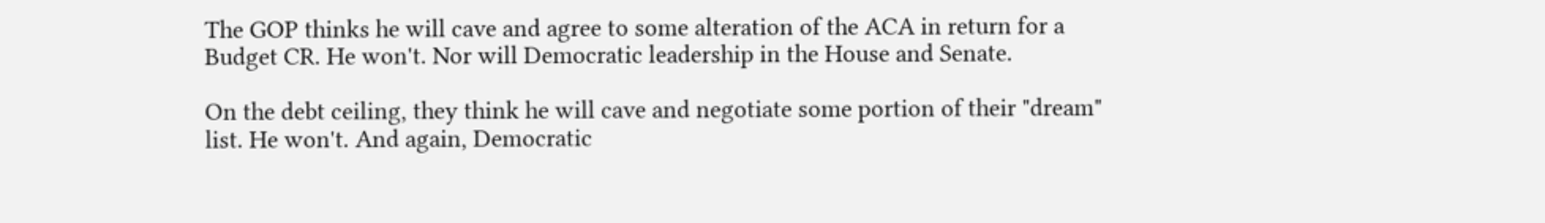The GOP thinks he will cave and agree to some alteration of the ACA in return for a Budget CR. He won't. Nor will Democratic leadership in the House and Senate.

On the debt ceiling, they think he will cave and negotiate some portion of their "dream" list. He won't. And again, Democratic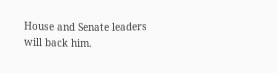House and Senate leaders will back him.